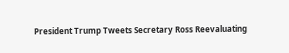President Trump Tweets Secretary Ross Reevaluating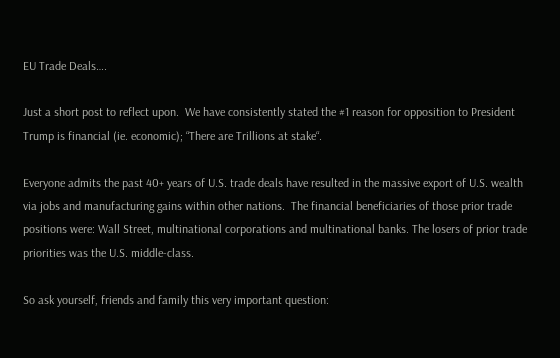EU Trade Deals….

Just a short post to reflect upon.  We have consistently stated the #1 reason for opposition to President Trump is financial (ie. economic); “There are Trillions at stake“.

Everyone admits the past 40+ years of U.S. trade deals have resulted in the massive export of U.S. wealth via jobs and manufacturing gains within other nations.  The financial beneficiaries of those prior trade positions were: Wall Street, multinational corporations and multinational banks. The losers of prior trade priorities was the U.S. middle-class.

So ask yourself, friends and family this very important question: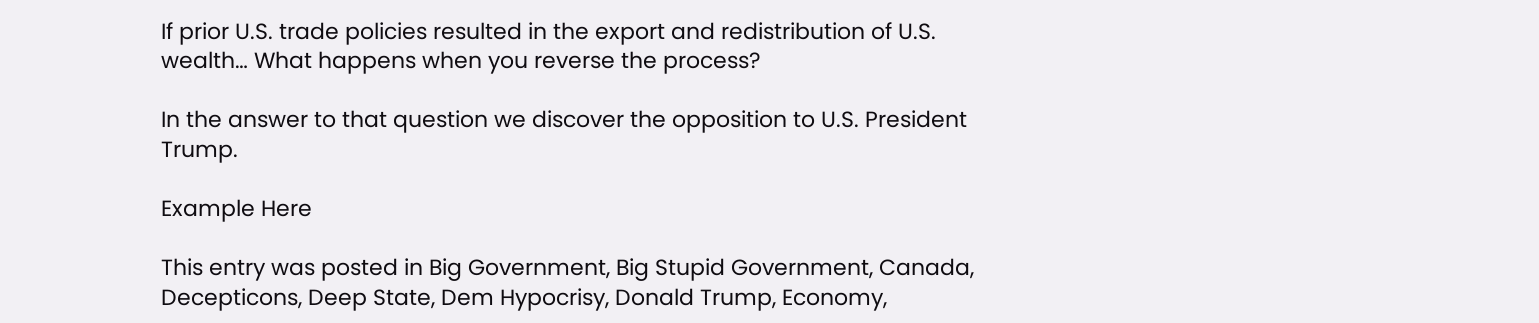If prior U.S. trade policies resulted in the export and redistribution of U.S. wealth… What happens when you reverse the process?

In the answer to that question we discover the opposition to U.S. President Trump.

Example Here

This entry was posted in Big Government, Big Stupid Government, Canada, Decepticons, Deep State, Dem Hypocrisy, Donald Trump, Economy,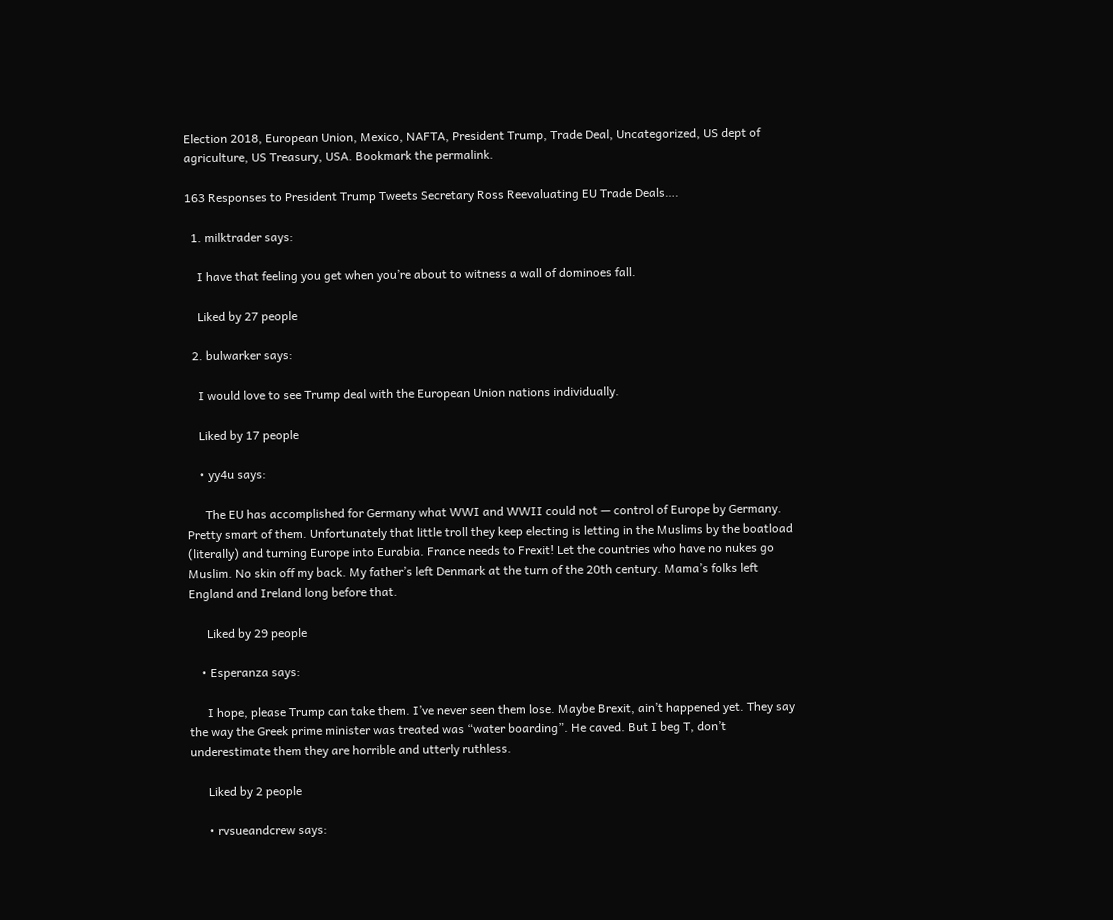Election 2018, European Union, Mexico, NAFTA, President Trump, Trade Deal, Uncategorized, US dept of agriculture, US Treasury, USA. Bookmark the permalink.

163 Responses to President Trump Tweets Secretary Ross Reevaluating EU Trade Deals….

  1. milktrader says:

    I have that feeling you get when you’re about to witness a wall of dominoes fall.

    Liked by 27 people

  2. bulwarker says:

    I would love to see Trump deal with the European Union nations individually.

    Liked by 17 people

    • yy4u says:

      The EU has accomplished for Germany what WWI and WWII could not — control of Europe by Germany. Pretty smart of them. Unfortunately that little troll they keep electing is letting in the Muslims by the boatload (literally) and turning Europe into Eurabia. France needs to Frexit! Let the countries who have no nukes go Muslim. No skin off my back. My father’s left Denmark at the turn of the 20th century. Mama’s folks left England and Ireland long before that.

      Liked by 29 people

    • Esperanza says:

      I hope, please Trump can take them. I’ve never seen them lose. Maybe Brexit, ain’t happened yet. They say the way the Greek prime minister was treated was “water boarding”. He caved. But I beg T, don’t underestimate them they are horrible and utterly ruthless.

      Liked by 2 people

      • rvsueandcrew says: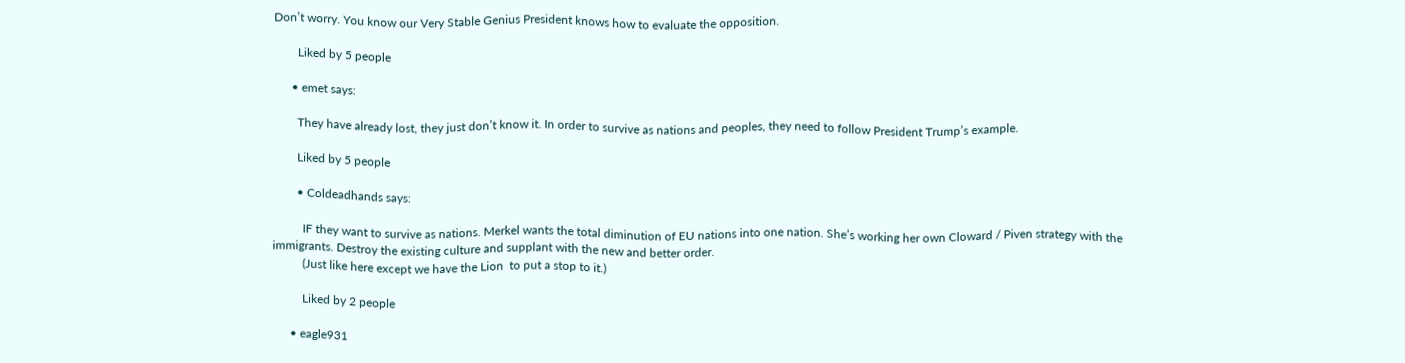Don’t worry. You know our Very Stable Genius President knows how to evaluate the opposition.

        Liked by 5 people

      • emet says:

        They have already lost, they just don’t know it. In order to survive as nations and peoples, they need to follow President Trump’s example.

        Liked by 5 people

        • Coldeadhands says:

          IF they want to survive as nations. Merkel wants the total diminution of EU nations into one nation. She’s working her own Cloward / Piven strategy with the immigrants. Destroy the existing culture and supplant with the new and better order.
          (Just like here except we have the Lion  to put a stop to it.)

          Liked by 2 people

      • eagle931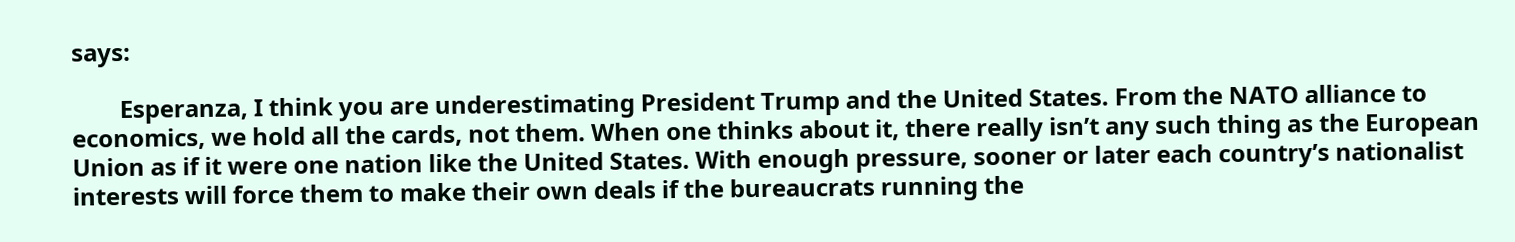says:

        Esperanza, I think you are underestimating President Trump and the United States. From the NATO alliance to economics, we hold all the cards, not them. When one thinks about it, there really isn’t any such thing as the European Union as if it were one nation like the United States. With enough pressure, sooner or later each country’s nationalist interests will force them to make their own deals if the bureaucrats running the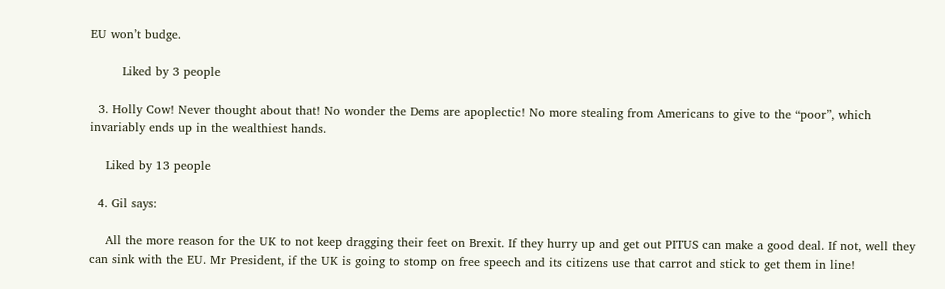EU won’t budge.

        Liked by 3 people

  3. Holly Cow! Never thought about that! No wonder the Dems are apoplectic! No more stealing from Americans to give to the “poor”, which invariably ends up in the wealthiest hands.

    Liked by 13 people

  4. Gil says:

    All the more reason for the UK to not keep dragging their feet on Brexit. If they hurry up and get out PITUS can make a good deal. If not, well they can sink with the EU. Mr President, if the UK is going to stomp on free speech and its citizens use that carrot and stick to get them in line!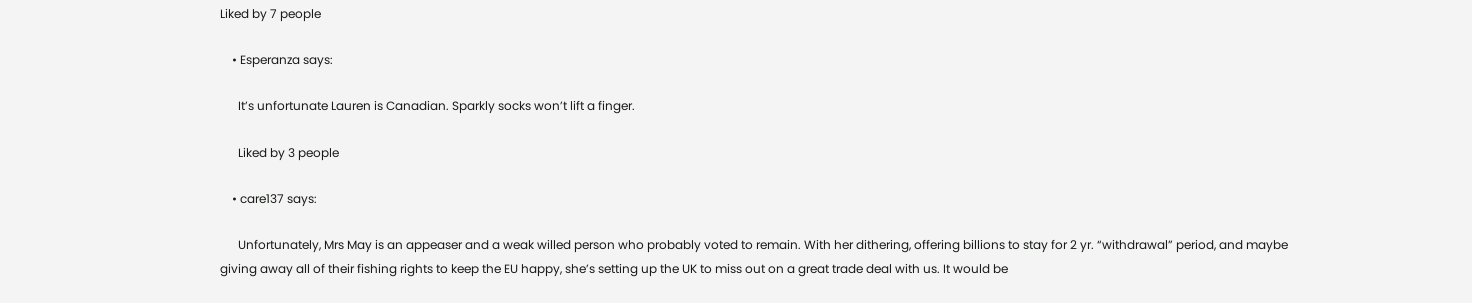Liked by 7 people

    • Esperanza says:

      It’s unfortunate Lauren is Canadian. Sparkly socks won’t lift a finger.

      Liked by 3 people

    • care137 says:

      Unfortunately, Mrs May is an appeaser and a weak willed person who probably voted to remain. With her dithering, offering billions to stay for 2 yr. “withdrawal” period, and maybe giving away all of their fishing rights to keep the EU happy, she’s setting up the UK to miss out on a great trade deal with us. It would be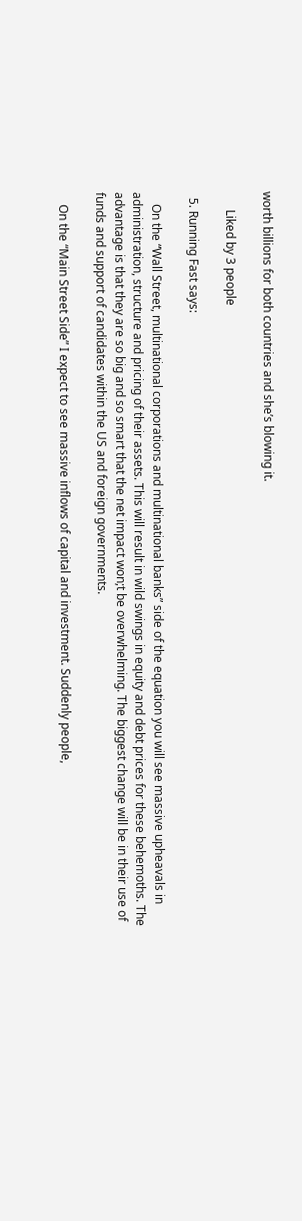worth billions for both countries and she’s blowing it.

      Liked by 3 people

  5. Running Fast says:

    On the “Wall Street, multinational corporations and multinational banks” side of the equation you will see massive upheavals in administration, structure and pricing of their assets. This will result in wild swings in equity and debt prices for these behemoths. The advantage is that they are so big and so smart that the net impact won;t be overwhelming. The biggest change will be in their use of funds and support of candidates within the US and foreign governments.

    On the “Main Street Side” I expect to see massive inflows of capital and investment. Suddenly people,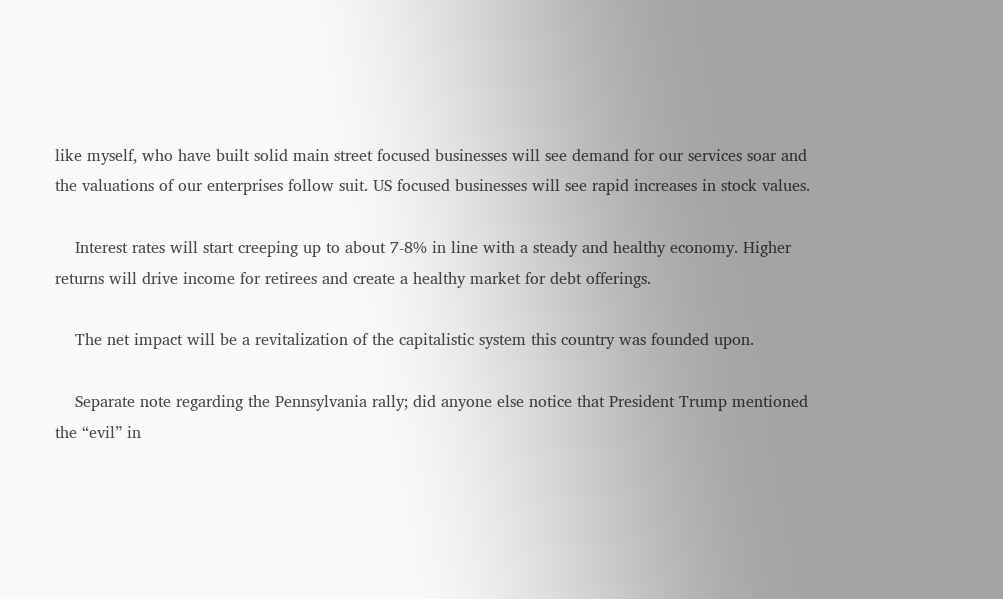like myself, who have built solid main street focused businesses will see demand for our services soar and the valuations of our enterprises follow suit. US focused businesses will see rapid increases in stock values.

    Interest rates will start creeping up to about 7-8% in line with a steady and healthy economy. Higher returns will drive income for retirees and create a healthy market for debt offerings.

    The net impact will be a revitalization of the capitalistic system this country was founded upon.

    Separate note regarding the Pennsylvania rally; did anyone else notice that President Trump mentioned the “evil” in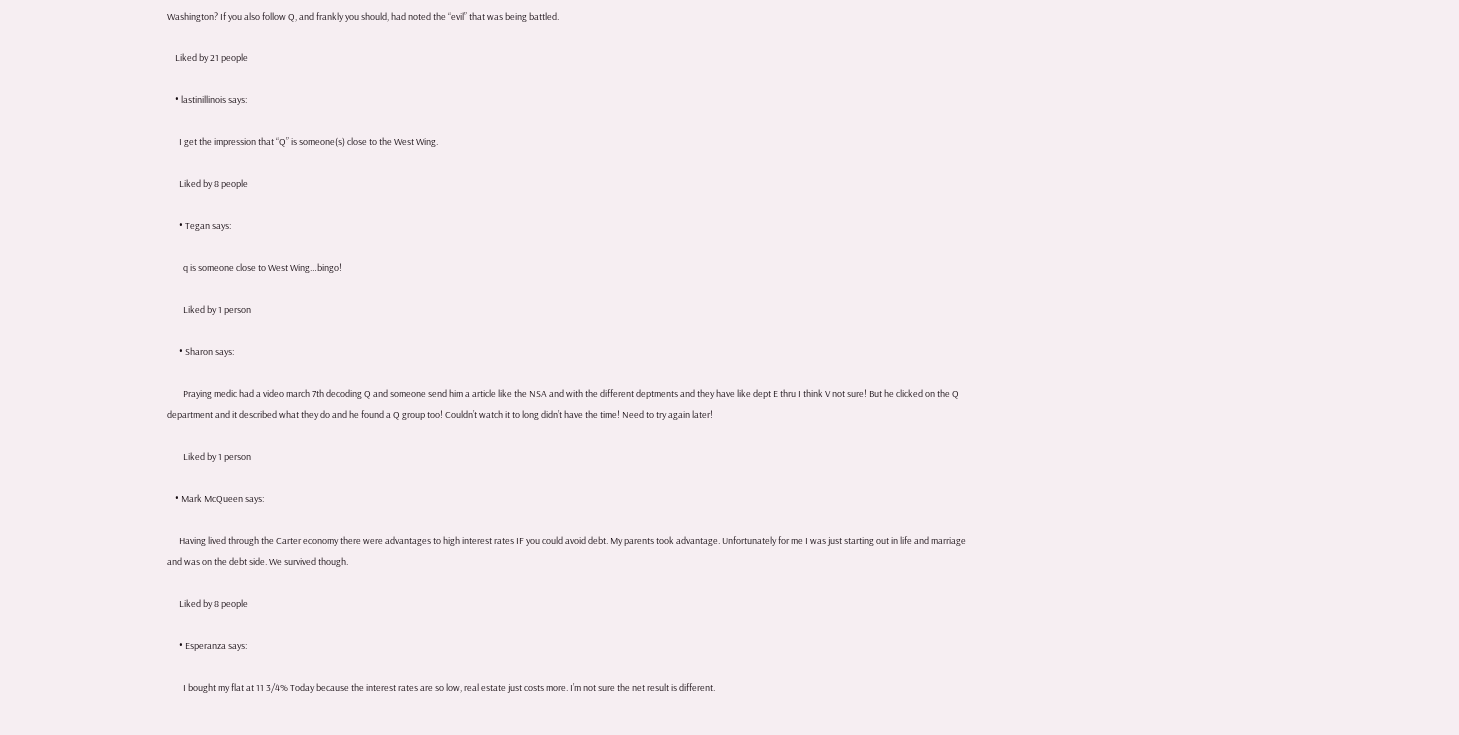Washington? If you also follow Q, and frankly you should, had noted the “evil” that was being battled.

    Liked by 21 people

    • lastinillinois says:

      I get the impression that “Q” is someone(s) close to the West Wing.

      Liked by 8 people

      • Tegan says:

        q is someone close to West Wing…bingo!

        Liked by 1 person

      • Sharon says:

        Praying medic had a video march 7th decoding Q and someone send him a article like the NSA and with the different deptments and they have like dept E thru I think V not sure! But he clicked on the Q department and it described what they do and he found a Q group too! Couldn’t watch it to long didn’t have the time! Need to try again later!

        Liked by 1 person

    • Mark McQueen says:

      Having lived through the Carter economy there were advantages to high interest rates IF you could avoid debt. My parents took advantage. Unfortunately for me I was just starting out in life and marriage and was on the debt side. We survived though.

      Liked by 8 people

      • Esperanza says:

        I bought my flat at 11 3/4% Today because the interest rates are so low, real estate just costs more. I’m not sure the net result is different.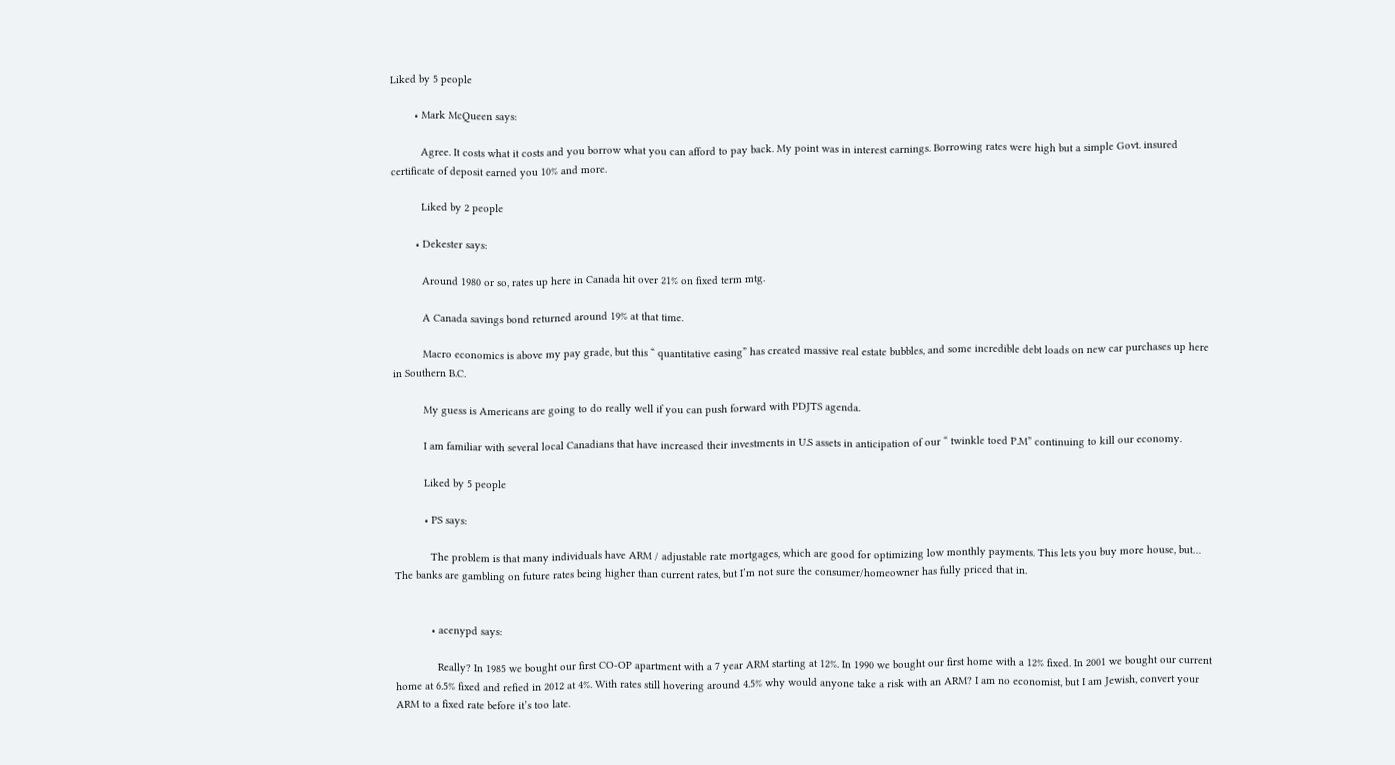Liked by 5 people

        • Mark McQueen says:

          Agree. It costs what it costs and you borrow what you can afford to pay back. My point was in interest earnings. Borrowing rates were high but a simple Govt. insured certificate of deposit earned you 10% and more.

          Liked by 2 people

        • Dekester says:

          Around 1980 or so, rates up here in Canada hit over 21% on fixed term mtg.

          A Canada savings bond returned around 19% at that time.

          Macro economics is above my pay grade, but this “ quantitative easing” has created massive real estate bubbles, and some incredible debt loads on new car purchases up here in Southern B.C.

          My guess is Americans are going to do really well if you can push forward with PDJTS agenda.

          I am familiar with several local Canadians that have increased their investments in U.S assets in anticipation of our “ twinkle toed P.M” continuing to kill our economy.

          Liked by 5 people

          • PS says:

            The problem is that many individuals have ARM / adjustable rate mortgages, which are good for optimizing low monthly payments. This lets you buy more house, but… The banks are gambling on future rates being higher than current rates, but I’m not sure the consumer/homeowner has fully priced that in.


            • acenypd says:

              Really? In 1985 we bought our first CO-OP apartment with a 7 year ARM starting at 12%. In 1990 we bought our first home with a 12% fixed. In 2001 we bought our current home at 6.5% fixed and refied in 2012 at 4%. With rates still hovering around 4.5% why would anyone take a risk with an ARM? I am no economist, but I am Jewish, convert your ARM to a fixed rate before it’s too late.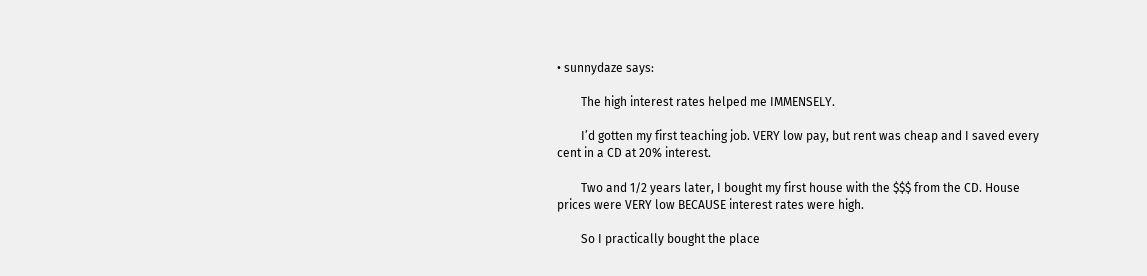• sunnydaze says:

        The high interest rates helped me IMMENSELY.

        I’d gotten my first teaching job. VERY low pay, but rent was cheap and I saved every cent in a CD at 20% interest.

        Two and 1/2 years later, I bought my first house with the $$$ from the CD. House prices were VERY low BECAUSE interest rates were high.

        So I practically bought the place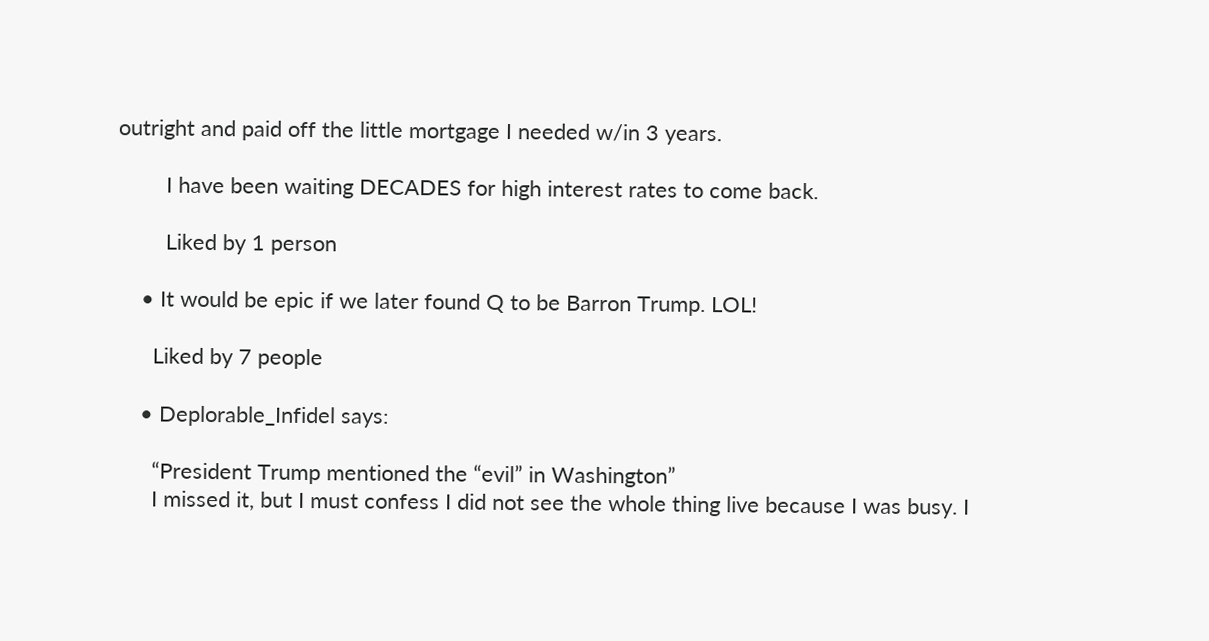outright and paid off the little mortgage I needed w/in 3 years.

        I have been waiting DECADES for high interest rates to come back.

        Liked by 1 person

    • It would be epic if we later found Q to be Barron Trump. LOL!

      Liked by 7 people

    • Deplorable_Infidel says:

      “President Trump mentioned the “evil” in Washington”
      I missed it, but I must confess I did not see the whole thing live because I was busy. I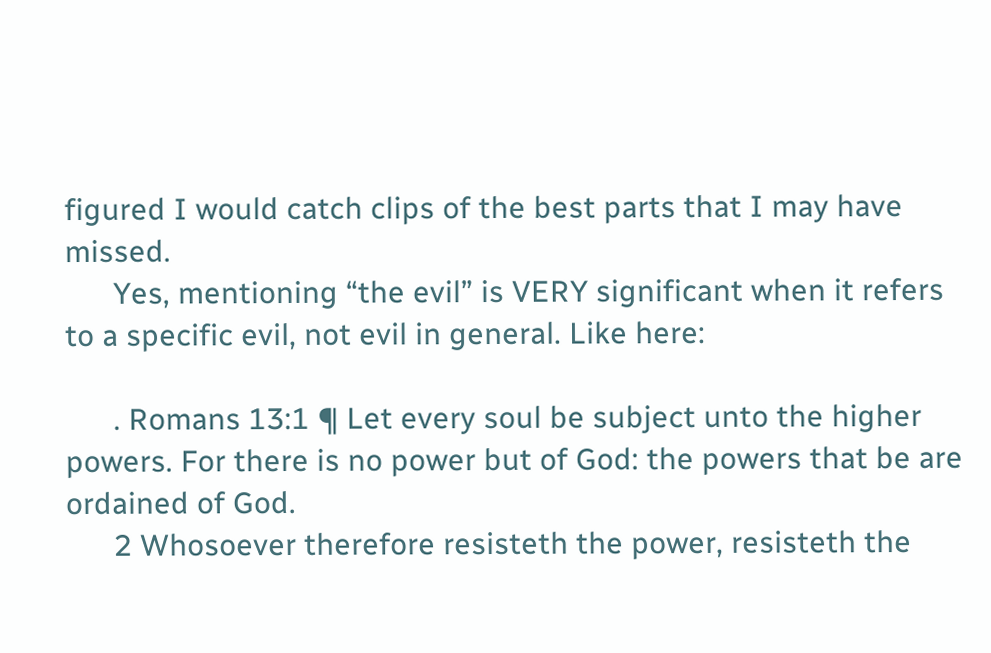figured I would catch clips of the best parts that I may have missed.
      Yes, mentioning “the evil” is VERY significant when it refers to a specific evil, not evil in general. Like here:

      . Romans 13:1 ¶ Let every soul be subject unto the higher powers. For there is no power but of God: the powers that be are ordained of God.
      2 Whosoever therefore resisteth the power, resisteth the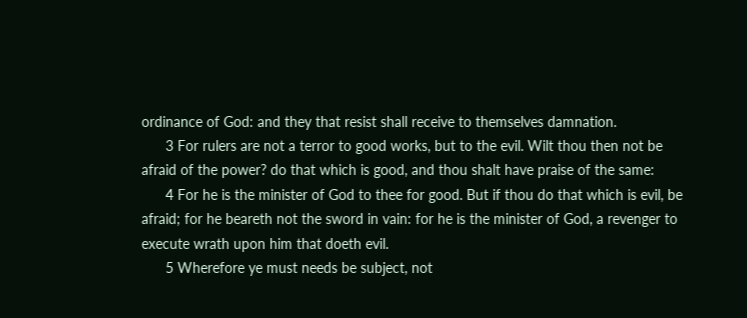ordinance of God: and they that resist shall receive to themselves damnation.
      3 For rulers are not a terror to good works, but to the evil. Wilt thou then not be afraid of the power? do that which is good, and thou shalt have praise of the same:
      4 For he is the minister of God to thee for good. But if thou do that which is evil, be afraid; for he beareth not the sword in vain: for he is the minister of God, a revenger to execute wrath upon him that doeth evil.
      5 Wherefore ye must needs be subject, not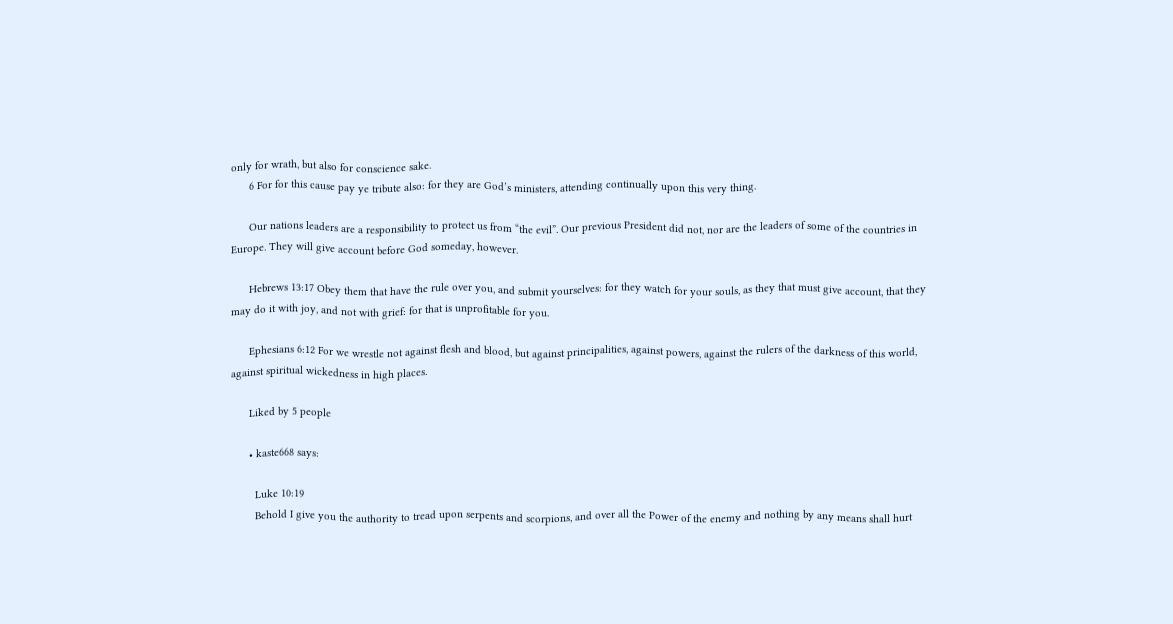only for wrath, but also for conscience sake.
      6 For for this cause pay ye tribute also: for they are God’s ministers, attending continually upon this very thing.

      Our nations leaders are a responsibility to protect us from “the evil”. Our previous President did not, nor are the leaders of some of the countries in Europe. They will give account before God someday, however.

      Hebrews 13:17 Obey them that have the rule over you, and submit yourselves: for they watch for your souls, as they that must give account, that they may do it with joy, and not with grief: for that is unprofitable for you.

      Ephesians 6:12 For we wrestle not against flesh and blood, but against principalities, against powers, against the rulers of the darkness of this world, against spiritual wickedness in high places.

      Liked by 5 people

      • kaste668 says:

        Luke 10:19
        Behold I give you the authority to tread upon serpents and scorpions, and over all the Power of the enemy and nothing by any means shall hurt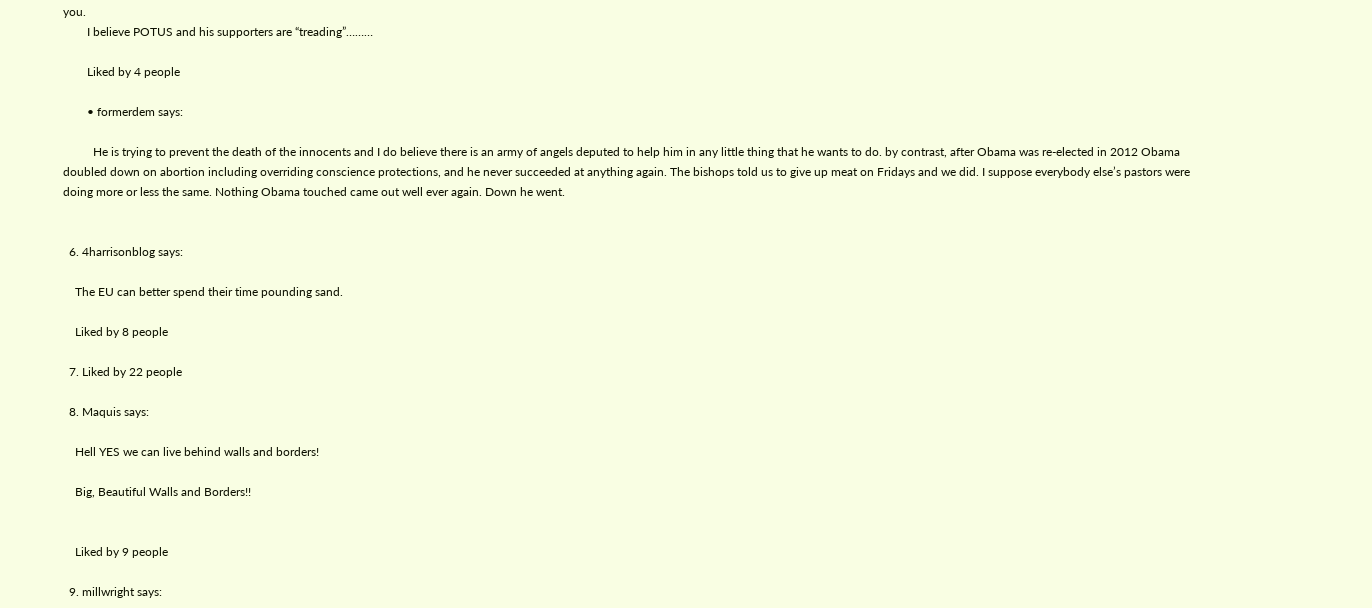you.
        I believe POTUS and his supporters are “treading”………

        Liked by 4 people

        • formerdem says:

          He is trying to prevent the death of the innocents and I do believe there is an army of angels deputed to help him in any little thing that he wants to do. by contrast, after Obama was re-elected in 2012 Obama doubled down on abortion including overriding conscience protections, and he never succeeded at anything again. The bishops told us to give up meat on Fridays and we did. I suppose everybody else’s pastors were doing more or less the same. Nothing Obama touched came out well ever again. Down he went.


  6. 4harrisonblog says:

    The EU can better spend their time pounding sand.

    Liked by 8 people

  7. Liked by 22 people

  8. Maquis says:

    Hell YES we can live behind walls and borders!

    Big, Beautiful Walls and Borders!!


    Liked by 9 people

  9. millwright says: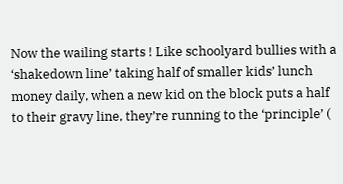Now the wailing starts ! Like schoolyard bullies with a ‘shakedown line’ taking half of smaller kids’ lunch money daily, when a new kid on the block puts a half to their gravy line, they’re running to the ‘principle’ (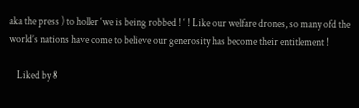aka the press ) to holler ‘we is being robbed ! ‘ ! Like our welfare drones, so many ofd the world’s nations have come to believe our generosity has become their entitlement !

    Liked by 8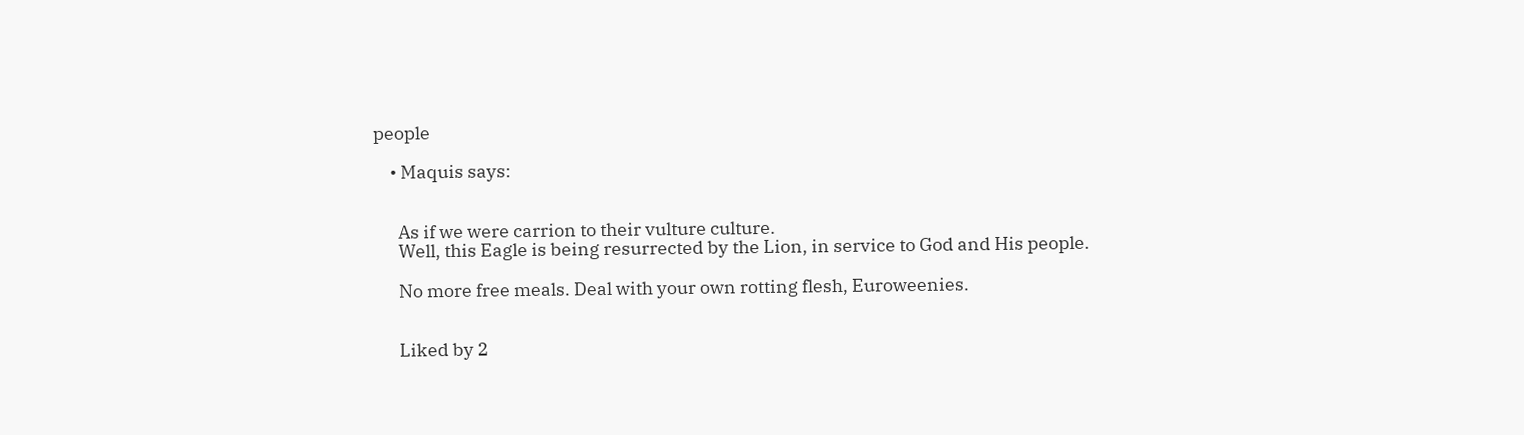people

    • Maquis says:


      As if we were carrion to their vulture culture.
      Well, this Eagle is being resurrected by the Lion, in service to God and His people.

      No more free meals. Deal with your own rotting flesh, Euroweenies.


      Liked by 2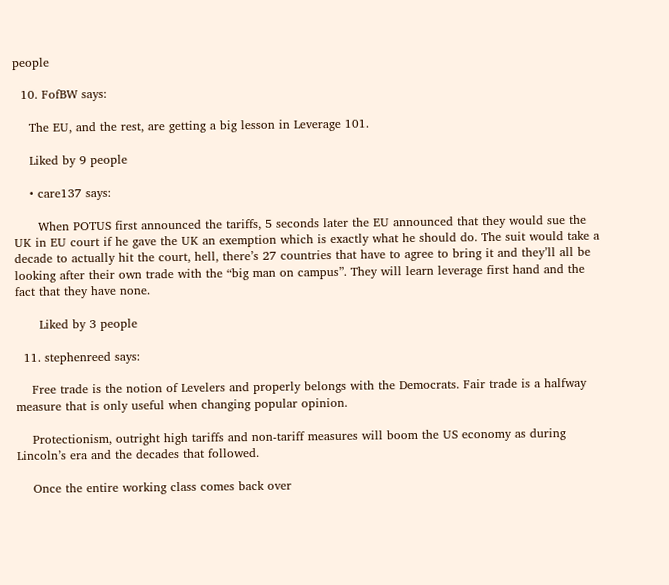people

  10. FofBW says:

    The EU, and the rest, are getting a big lesson in Leverage 101.

    Liked by 9 people

    • care137 says:

      When POTUS first announced the tariffs, 5 seconds later the EU announced that they would sue the UK in EU court if he gave the UK an exemption which is exactly what he should do. The suit would take a decade to actually hit the court, hell, there’s 27 countries that have to agree to bring it and they’ll all be looking after their own trade with the “big man on campus”. They will learn leverage first hand and the fact that they have none.

      Liked by 3 people

  11. stephenreed says:

    Free trade is the notion of Levelers and properly belongs with the Democrats. Fair trade is a halfway measure that is only useful when changing popular opinion.

    Protectionism, outright high tariffs and non-tariff measures will boom the US economy as during Lincoln’s era and the decades that followed.

    Once the entire working class comes back over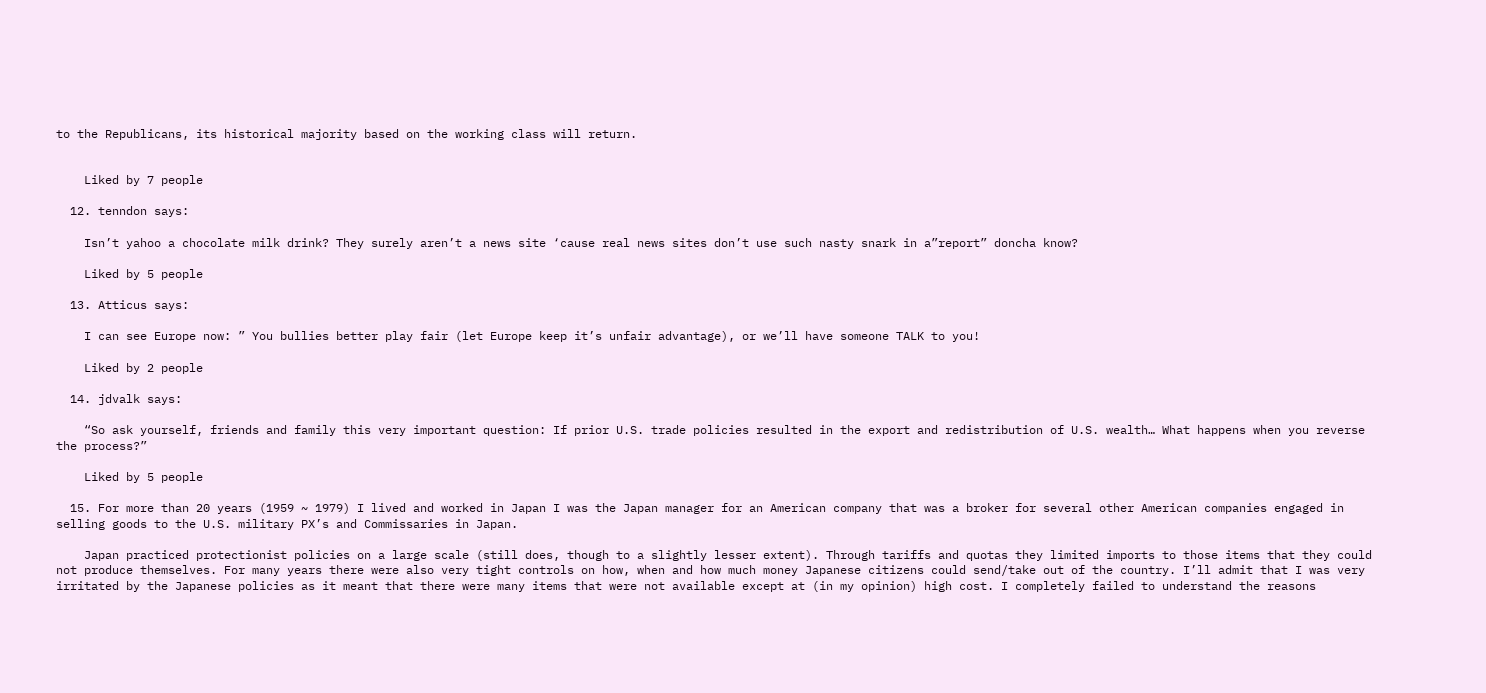to the Republicans, its historical majority based on the working class will return.


    Liked by 7 people

  12. tenndon says:

    Isn’t yahoo a chocolate milk drink? They surely aren’t a news site ‘cause real news sites don’t use such nasty snark in a”report” doncha know?

    Liked by 5 people

  13. Atticus says:

    I can see Europe now: ” You bullies better play fair (let Europe keep it’s unfair advantage), or we’ll have someone TALK to you!

    Liked by 2 people

  14. jdvalk says:

    “So ask yourself, friends and family this very important question: If prior U.S. trade policies resulted in the export and redistribution of U.S. wealth… What happens when you reverse the process?”

    Liked by 5 people

  15. For more than 20 years (1959 ~ 1979) I lived and worked in Japan I was the Japan manager for an American company that was a broker for several other American companies engaged in selling goods to the U.S. military PX’s and Commissaries in Japan.

    Japan practiced protectionist policies on a large scale (still does, though to a slightly lesser extent). Through tariffs and quotas they limited imports to those items that they could not produce themselves. For many years there were also very tight controls on how, when and how much money Japanese citizens could send/take out of the country. I’ll admit that I was very irritated by the Japanese policies as it meant that there were many items that were not available except at (in my opinion) high cost. I completely failed to understand the reasons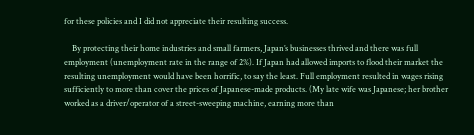for these policies and I did not appreciate their resulting success.

    By protecting their home industries and small farmers, Japan’s businesses thrived and there was full employment (unemployment rate in the range of 2%). If Japan had allowed imports to flood their market the resulting unemployment would have been horrific, to say the least. Full employment resulted in wages rising sufficiently to more than cover the prices of Japanese-made products. (My late wife was Japanese; her brother worked as a driver/operator of a street-sweeping machine, earning more than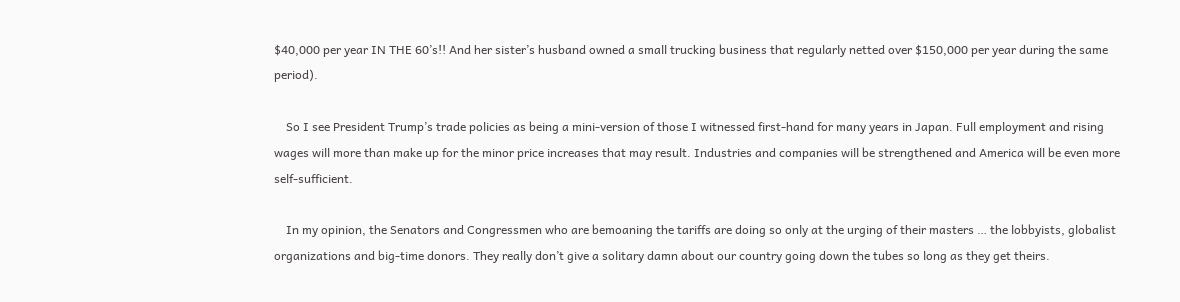$40,000 per year IN THE 60’s!! And her sister’s husband owned a small trucking business that regularly netted over $150,000 per year during the same period).

    So I see President Trump’s trade policies as being a mini-version of those I witnessed first-hand for many years in Japan. Full employment and rising wages will more than make up for the minor price increases that may result. Industries and companies will be strengthened and America will be even more self-sufficient.

    In my opinion, the Senators and Congressmen who are bemoaning the tariffs are doing so only at the urging of their masters … the lobbyists, globalist organizations and big-time donors. They really don’t give a solitary damn about our country going down the tubes so long as they get theirs.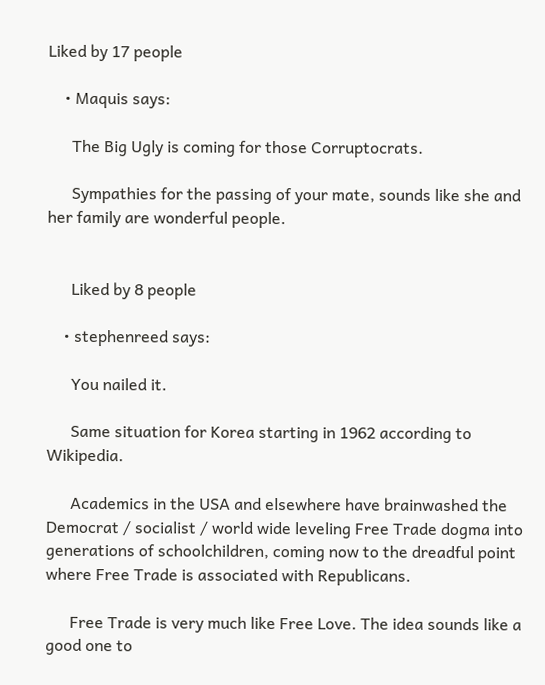Liked by 17 people

    • Maquis says:

      The Big Ugly is coming for those Corruptocrats.

      Sympathies for the passing of your mate, sounds like she and her family are wonderful people.


      Liked by 8 people

    • stephenreed says:

      You nailed it.

      Same situation for Korea starting in 1962 according to Wikipedia.

      Academics in the USA and elsewhere have brainwashed the Democrat / socialist / world wide leveling Free Trade dogma into generations of schoolchildren, coming now to the dreadful point where Free Trade is associated with Republicans.

      Free Trade is very much like Free Love. The idea sounds like a good one to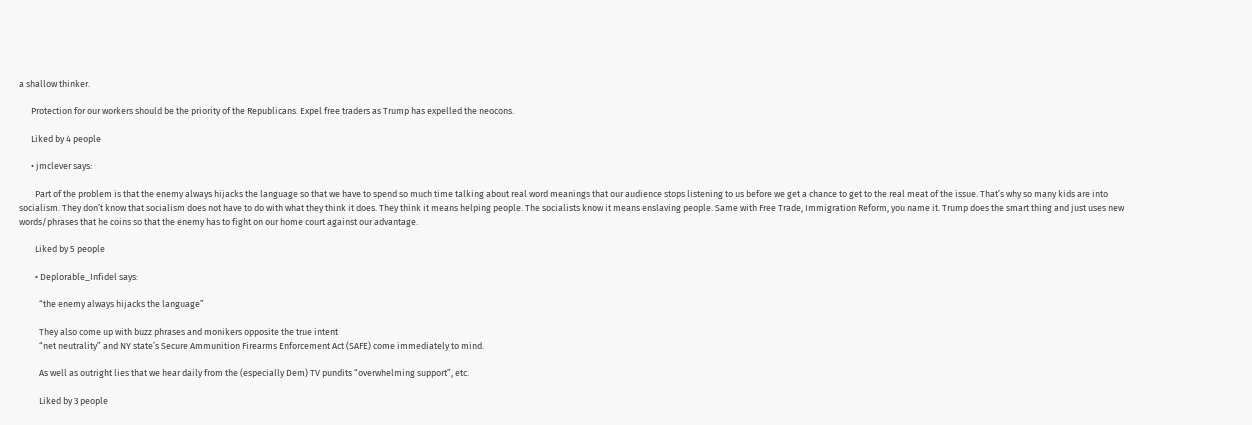a shallow thinker.

      Protection for our workers should be the priority of the Republicans. Expel free traders as Trump has expelled the neocons.

      Liked by 4 people

      • jmclever says:

        Part of the problem is that the enemy always hijacks the language so that we have to spend so much time talking about real word meanings that our audience stops listening to us before we get a chance to get to the real meat of the issue. That’s why so many kids are into socialism. They don’t know that socialism does not have to do with what they think it does. They think it means helping people. The socialists know it means enslaving people. Same with Free Trade, Immigration Reform, you name it. Trump does the smart thing and just uses new words/phrases that he coins so that the enemy has to fight on our home court against our advantage.

        Liked by 5 people

        • Deplorable_Infidel says:

          “the enemy always hijacks the language”

          They also come up with buzz phrases and monikers opposite the true intent
          “net neutrality” and NY state’s Secure Ammunition Firearms Enforcement Act (SAFE) come immediately to mind.

          As well as outright lies that we hear daily from the (especially Dem) TV pundits “overwhelming support”, etc.

          Liked by 3 people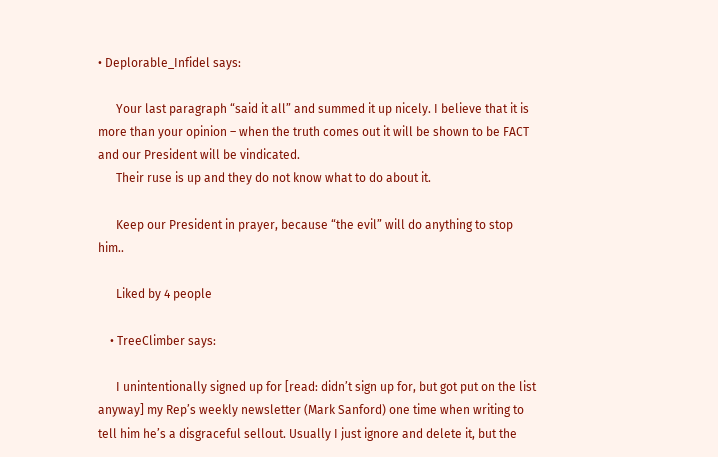• Deplorable_Infidel says:

      Your last paragraph “said it all” and summed it up nicely. I believe that it is more than your opinion – when the truth comes out it will be shown to be FACT and our President will be vindicated.
      Their ruse is up and they do not know what to do about it.

      Keep our President in prayer, because “the evil” will do anything to stop him..

      Liked by 4 people

    • TreeClimber says:

      I unintentionally signed up for [read: didn’t sign up for, but got put on the list anyway] my Rep’s weekly newsletter (Mark Sanford) one time when writing to tell him he’s a disgraceful sellout. Usually I just ignore and delete it, but the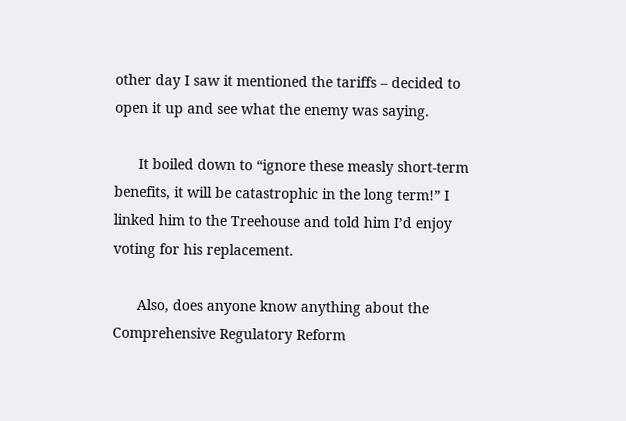other day I saw it mentioned the tariffs – decided to open it up and see what the enemy was saying.

      It boiled down to “ignore these measly short-term benefits, it will be catastrophic in the long term!” I linked him to the Treehouse and told him I’d enjoy voting for his replacement.

      Also, does anyone know anything about the Comprehensive Regulatory Reform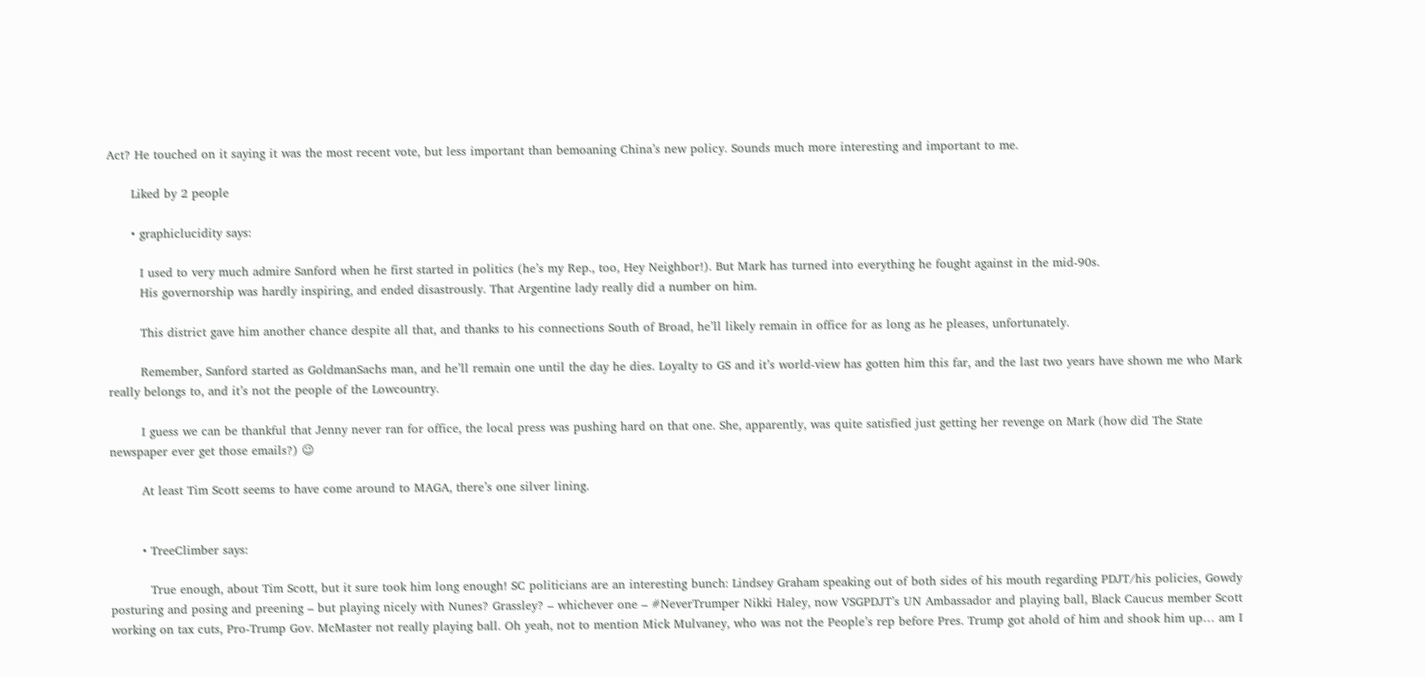Act? He touched on it saying it was the most recent vote, but less important than bemoaning China’s new policy. Sounds much more interesting and important to me.

      Liked by 2 people

      • graphiclucidity says:

        I used to very much admire Sanford when he first started in politics (he’s my Rep., too, Hey Neighbor!). But Mark has turned into everything he fought against in the mid-90s.
        His governorship was hardly inspiring, and ended disastrously. That Argentine lady really did a number on him.

        This district gave him another chance despite all that, and thanks to his connections South of Broad, he’ll likely remain in office for as long as he pleases, unfortunately.

        Remember, Sanford started as GoldmanSachs man, and he’ll remain one until the day he dies. Loyalty to GS and it’s world-view has gotten him this far, and the last two years have shown me who Mark really belongs to, and it’s not the people of the Lowcountry.

        I guess we can be thankful that Jenny never ran for office, the local press was pushing hard on that one. She, apparently, was quite satisfied just getting her revenge on Mark (how did The State newspaper ever get those emails?) 😉

        At least Tim Scott seems to have come around to MAGA, there’s one silver lining.


        • TreeClimber says:

          True enough, about Tim Scott, but it sure took him long enough! SC politicians are an interesting bunch: Lindsey Graham speaking out of both sides of his mouth regarding PDJT/his policies, Gowdy posturing and posing and preening – but playing nicely with Nunes? Grassley? – whichever one – #NeverTrumper Nikki Haley, now VSGPDJT’s UN Ambassador and playing ball, Black Caucus member Scott working on tax cuts, Pro-Trump Gov. McMaster not really playing ball. Oh yeah, not to mention Mick Mulvaney, who was not the People’s rep before Pres. Trump got ahold of him and shook him up… am I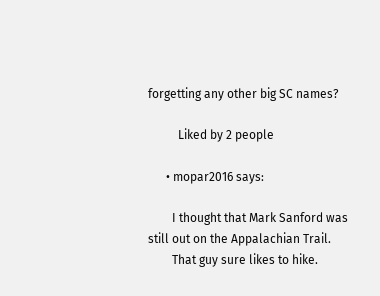forgetting any other big SC names?

          Liked by 2 people

      • mopar2016 says:

        I thought that Mark Sanford was still out on the Appalachian Trail.
        That guy sure likes to hike.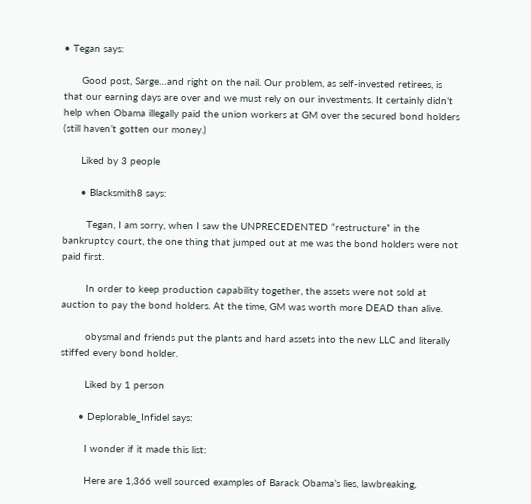• Tegan says:

      Good post, Sarge…and right on the nail. Our problem, as self-invested retirees, is that our earning days are over and we must rely on our investments. It certainly didn’t help when Obama illegally paid the union workers at GM over the secured bond holders (still haven’t gotten our money.)

      Liked by 3 people

      • Blacksmith8 says:

        Tegan, I am sorry, when I saw the UNPRECEDENTED “restructure” in the bankruptcy court, the one thing that jumped out at me was the bond holders were not paid first.

        In order to keep production capability together, the assets were not sold at auction to pay the bond holders. At the time, GM was worth more DEAD than alive.

        obysmal and friends put the plants and hard assets into the new LLC and literally stiffed every bond holder.

        Liked by 1 person

      • Deplorable_Infidel says:

        I wonder if it made this list:

        Here are 1,366 well sourced examples of Barack Obama’s lies, lawbreaking,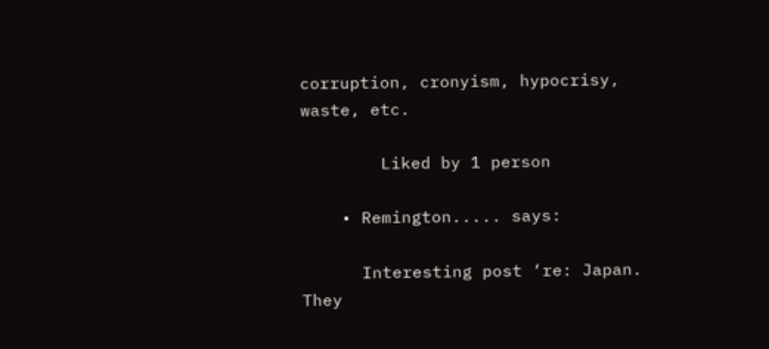corruption, cronyism, hypocrisy, waste, etc.

        Liked by 1 person

    • Remington..... says:

      Interesting post ‘re: Japan. They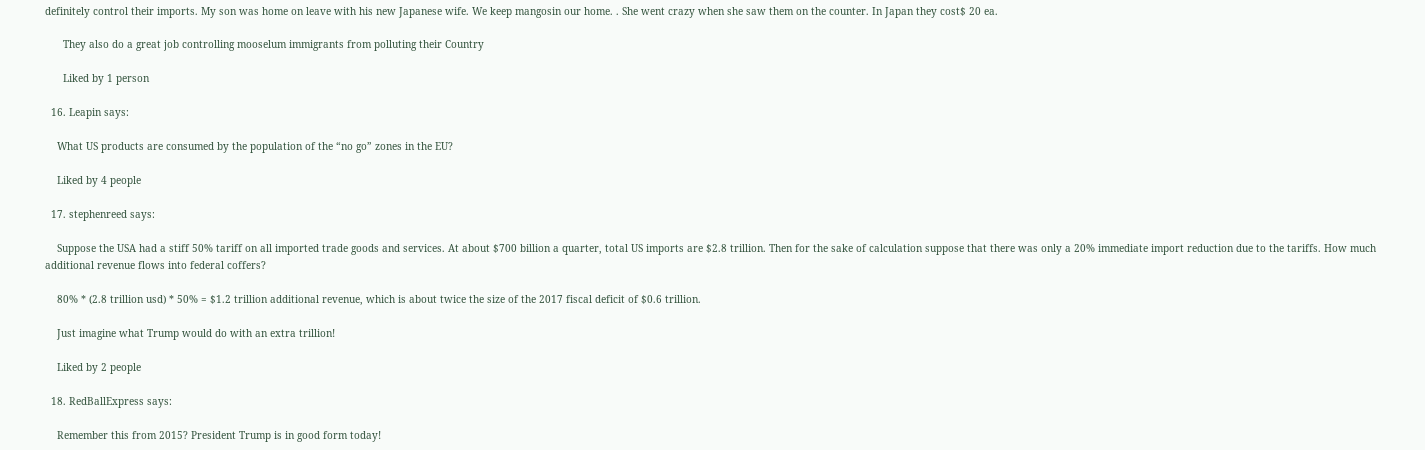definitely control their imports. My son was home on leave with his new Japanese wife. We keep mangosin our home. . She went crazy when she saw them on the counter. In Japan they cost$ 20 ea.

      They also do a great job controlling mooselum immigrants from polluting their Country

      Liked by 1 person

  16. Leapin says:

    What US products are consumed by the population of the “no go” zones in the EU?

    Liked by 4 people

  17. stephenreed says:

    Suppose the USA had a stiff 50% tariff on all imported trade goods and services. At about $700 billion a quarter, total US imports are $2.8 trillion. Then for the sake of calculation suppose that there was only a 20% immediate import reduction due to the tariffs. How much additional revenue flows into federal coffers?

    80% * (2.8 trillion usd) * 50% = $1.2 trillion additional revenue, which is about twice the size of the 2017 fiscal deficit of $0.6 trillion.

    Just imagine what Trump would do with an extra trillion!

    Liked by 2 people

  18. RedBallExpress says:

    Remember this from 2015? President Trump is in good form today!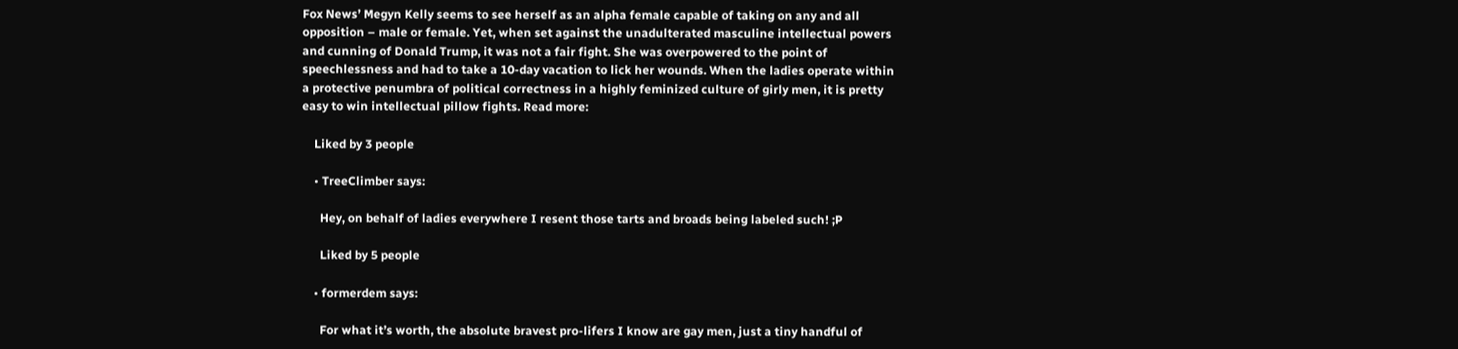Fox News’ Megyn Kelly seems to see herself as an alpha female capable of taking on any and all opposition – male or female. Yet, when set against the unadulterated masculine intellectual powers and cunning of Donald Trump, it was not a fair fight. She was overpowered to the point of speechlessness and had to take a 10-day vacation to lick her wounds. When the ladies operate within a protective penumbra of political correctness in a highly feminized culture of girly men, it is pretty easy to win intellectual pillow fights. Read more:

    Liked by 3 people

    • TreeClimber says:

      Hey, on behalf of ladies everywhere I resent those tarts and broads being labeled such! ;P

      Liked by 5 people

    • formerdem says:

      For what it’s worth, the absolute bravest pro-lifers I know are gay men, just a tiny handful of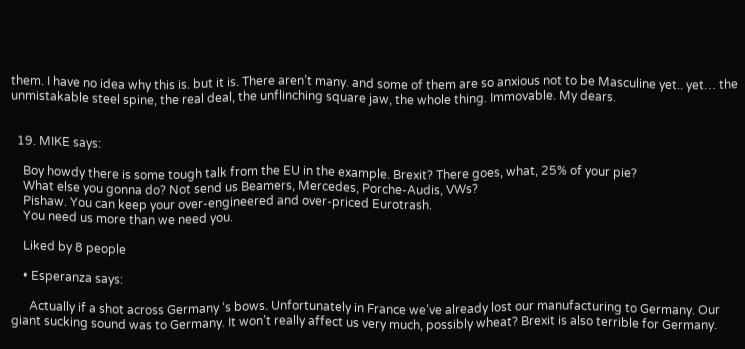them. I have no idea why this is. but it is. There aren’t many. and some of them are so anxious not to be Masculine yet.. yet… the unmistakable steel spine, the real deal, the unflinching square jaw, the whole thing. Immovable. My dears.


  19. MIKE says:

    Boy howdy there is some tough talk from the EU in the example. Brexit? There goes, what, 25% of your pie?
    What else you gonna do? Not send us Beamers, Mercedes, Porche-Audis, VWs?
    Pishaw. You can keep your over-engineered and over-priced Eurotrash.
    You need us more than we need you.

    Liked by 8 people

    • Esperanza says:

      Actually if a shot across Germany ‘s bows. Unfortunately in France we’ve already lost our manufacturing to Germany. Our giant sucking sound was to Germany. It won’t really affect us very much, possibly wheat? Brexit is also terrible for Germany.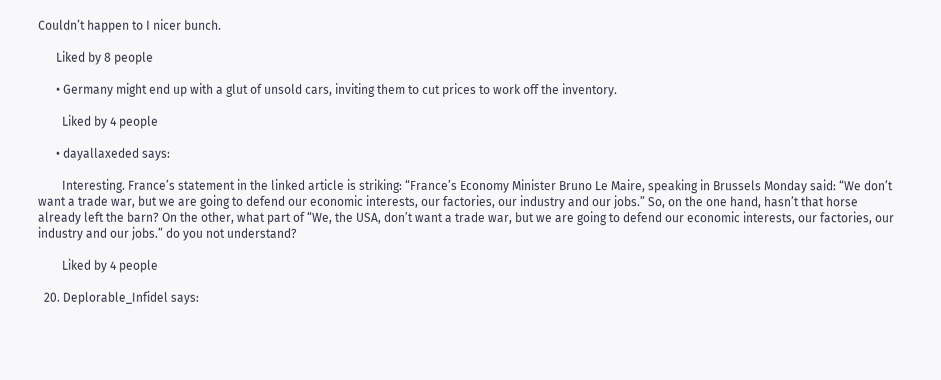Couldn’t happen to I nicer bunch.

      Liked by 8 people

      • Germany might end up with a glut of unsold cars, inviting them to cut prices to work off the inventory.

        Liked by 4 people

      • dayallaxeded says:

        Interesting. France’s statement in the linked article is striking: “France’s Economy Minister Bruno Le Maire, speaking in Brussels Monday said: “We don’t want a trade war, but we are going to defend our economic interests, our factories, our industry and our jobs.” So, on the one hand, hasn’t that horse already left the barn? On the other, what part of “We, the USA, don’t want a trade war, but we are going to defend our economic interests, our factories, our industry and our jobs.” do you not understand?

        Liked by 4 people

  20. Deplorable_Infidel says: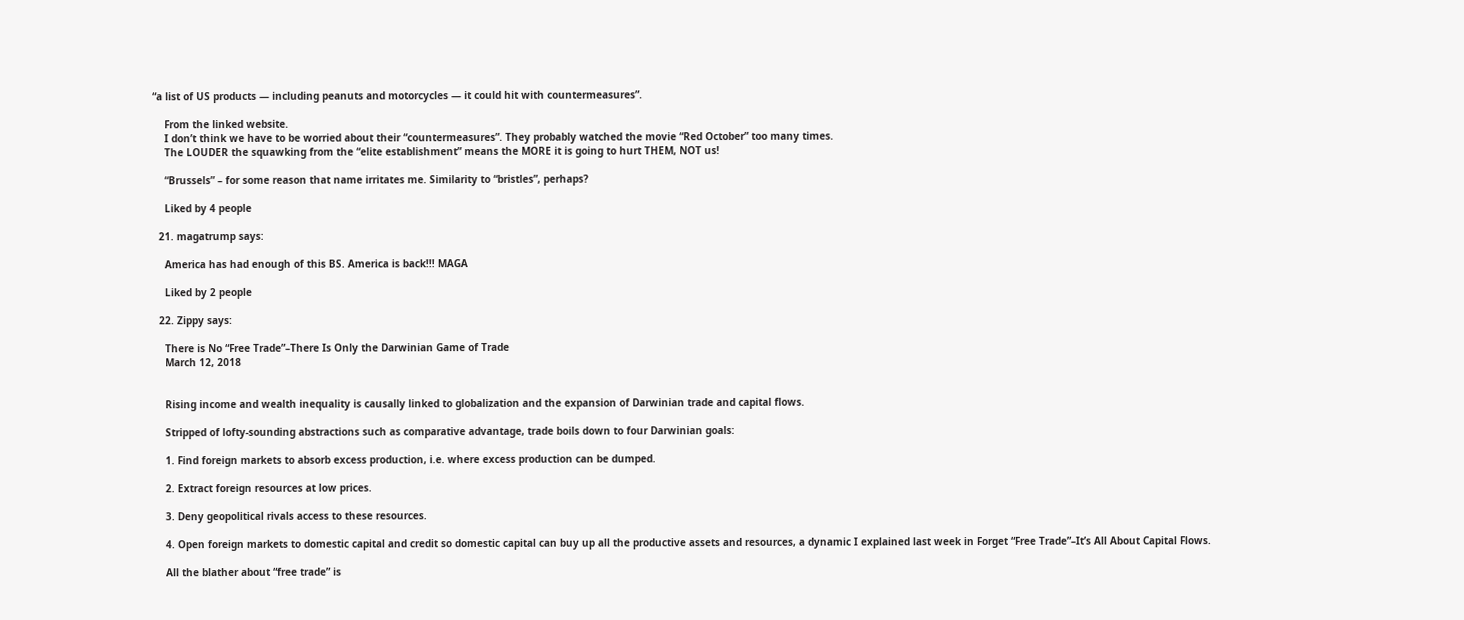“a list of US products — including peanuts and motorcycles — it could hit with countermeasures”.

    From the linked website.
    I don’t think we have to be worried about their “countermeasures”. They probably watched the movie “Red October” too many times.
    The LOUDER the squawking from the “elite establishment” means the MORE it is going to hurt THEM, NOT us!

    “Brussels” – for some reason that name irritates me. Similarity to “bristles”, perhaps?

    Liked by 4 people

  21. magatrump says:

    America has had enough of this BS. America is back!!! MAGA

    Liked by 2 people

  22. Zippy says:

    There is No “Free Trade”–There Is Only the Darwinian Game of Trade
    March 12, 2018


    Rising income and wealth inequality is causally linked to globalization and the expansion of Darwinian trade and capital flows.

    Stripped of lofty-sounding abstractions such as comparative advantage, trade boils down to four Darwinian goals:

    1. Find foreign markets to absorb excess production, i.e. where excess production can be dumped.

    2. Extract foreign resources at low prices.

    3. Deny geopolitical rivals access to these resources.

    4. Open foreign markets to domestic capital and credit so domestic capital can buy up all the productive assets and resources, a dynamic I explained last week in Forget “Free Trade”–It’s All About Capital Flows.

    All the blather about “free trade” is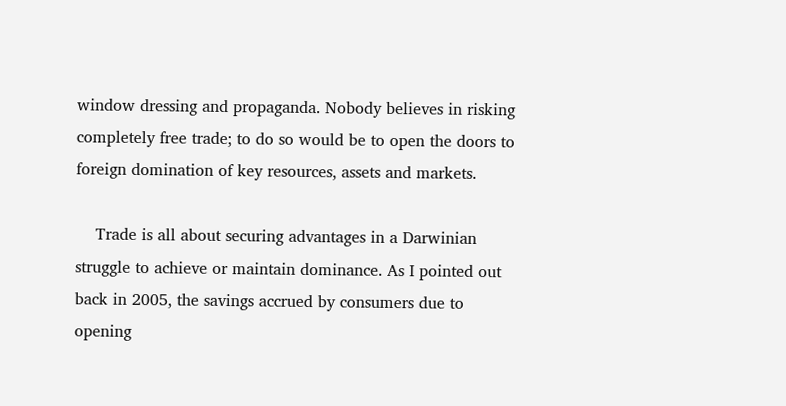window dressing and propaganda. Nobody believes in risking completely free trade; to do so would be to open the doors to foreign domination of key resources, assets and markets.

    Trade is all about securing advantages in a Darwinian struggle to achieve or maintain dominance. As I pointed out back in 2005, the savings accrued by consumers due to opening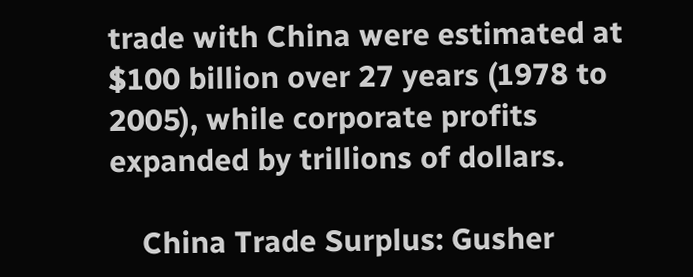trade with China were estimated at $100 billion over 27 years (1978 to 2005), while corporate profits expanded by trillions of dollars.

    China Trade Surplus: Gusher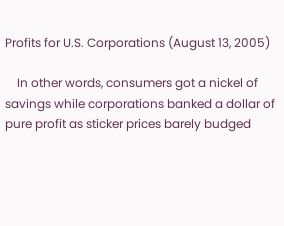Profits for U.S. Corporations (August 13, 2005)

    In other words, consumers got a nickel of savings while corporations banked a dollar of pure profit as sticker prices barely budged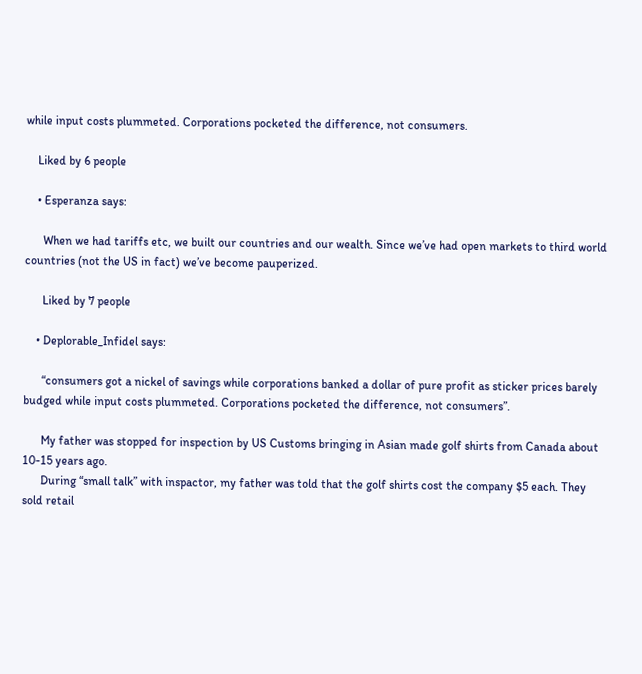while input costs plummeted. Corporations pocketed the difference, not consumers.

    Liked by 6 people

    • Esperanza says:

      When we had tariffs etc, we built our countries and our wealth. Since we’ve had open markets to third world countries (not the US in fact) we’ve become pauperized.

      Liked by 7 people

    • Deplorable_Infidel says:

      “consumers got a nickel of savings while corporations banked a dollar of pure profit as sticker prices barely budged while input costs plummeted. Corporations pocketed the difference, not consumers”.

      My father was stopped for inspection by US Customs bringing in Asian made golf shirts from Canada about 10-15 years ago.
      During “small talk” with inspactor, my father was told that the golf shirts cost the company $5 each. They sold retail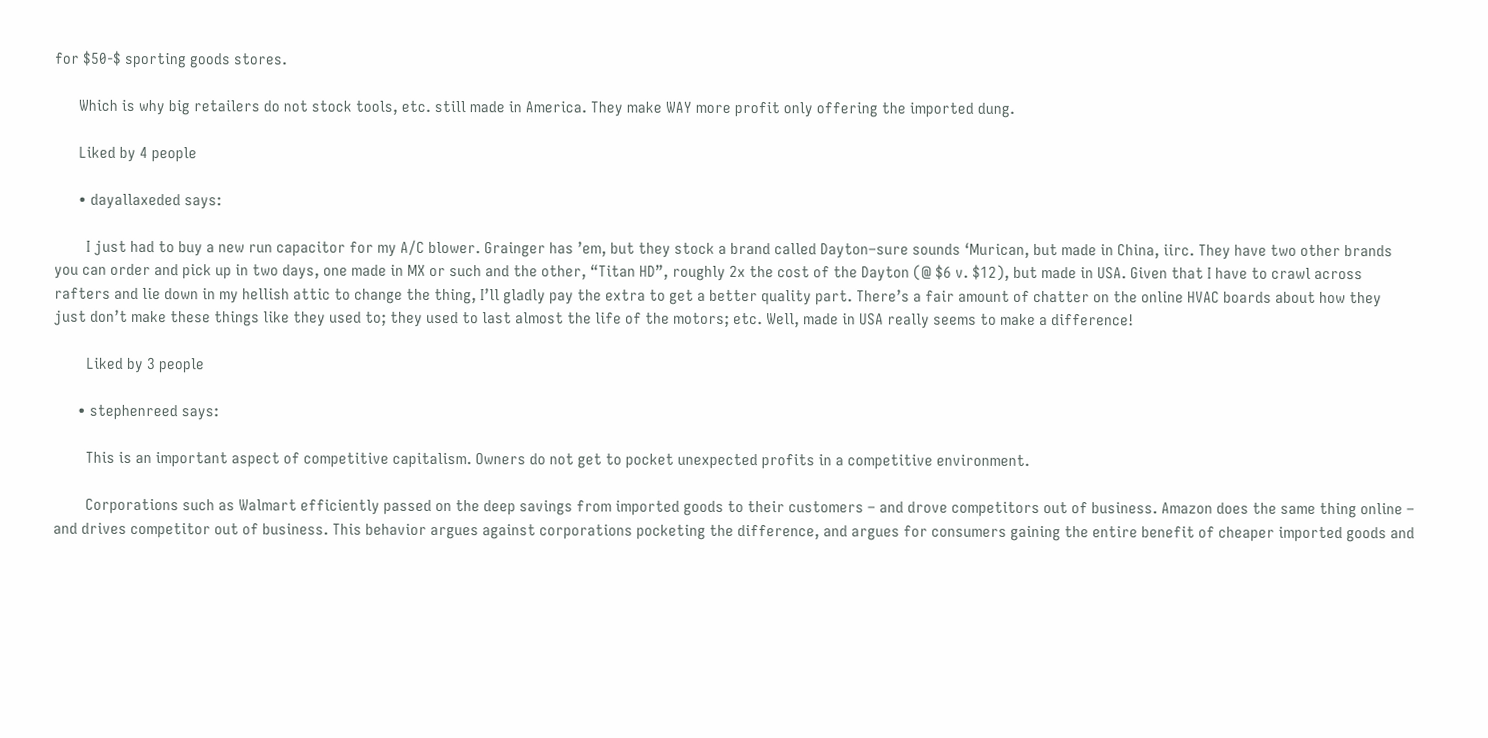for $50-$ sporting goods stores.

      Which is why big retailers do not stock tools, etc. still made in America. They make WAY more profit only offering the imported dung.

      Liked by 4 people

      • dayallaxeded says:

        I just had to buy a new run capacitor for my A/C blower. Grainger has ’em, but they stock a brand called Dayton–sure sounds ‘Murican, but made in China, iirc. They have two other brands you can order and pick up in two days, one made in MX or such and the other, “Titan HD”, roughly 2x the cost of the Dayton (@ $6 v. $12), but made in USA. Given that I have to crawl across rafters and lie down in my hellish attic to change the thing, I’ll gladly pay the extra to get a better quality part. There’s a fair amount of chatter on the online HVAC boards about how they just don’t make these things like they used to; they used to last almost the life of the motors; etc. Well, made in USA really seems to make a difference!

        Liked by 3 people

      • stephenreed says:

        This is an important aspect of competitive capitalism. Owners do not get to pocket unexpected profits in a competitive environment.

        Corporations such as Walmart efficiently passed on the deep savings from imported goods to their customers – and drove competitors out of business. Amazon does the same thing online – and drives competitor out of business. This behavior argues against corporations pocketing the difference, and argues for consumers gaining the entire benefit of cheaper imported goods and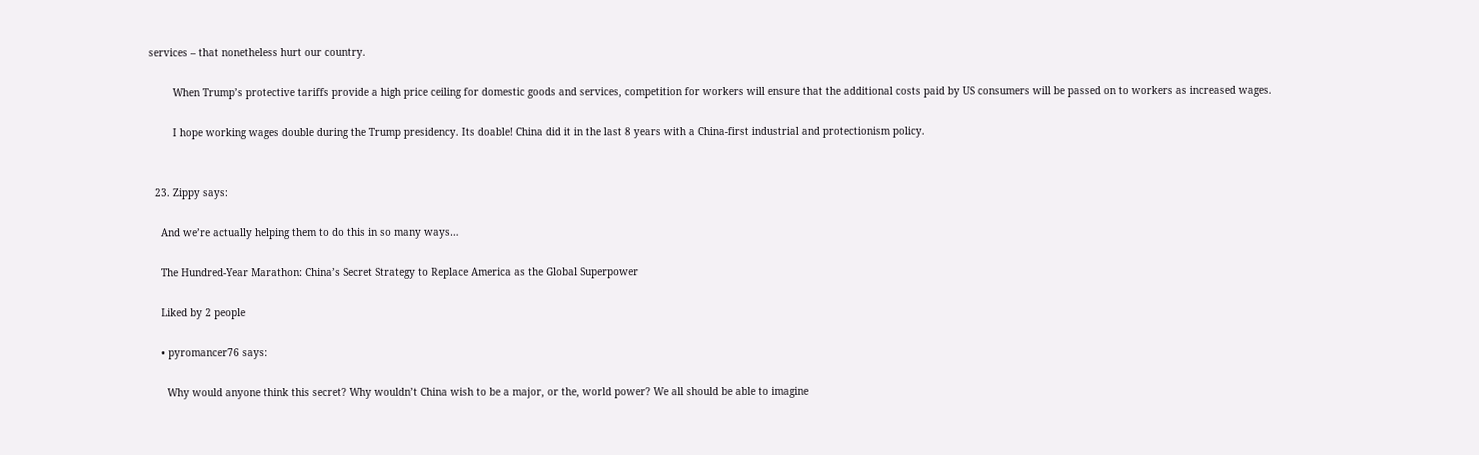services – that nonetheless hurt our country.

        When Trump’s protective tariffs provide a high price ceiling for domestic goods and services, competition for workers will ensure that the additional costs paid by US consumers will be passed on to workers as increased wages.

        I hope working wages double during the Trump presidency. Its doable! China did it in the last 8 years with a China-first industrial and protectionism policy.


  23. Zippy says:

    And we’re actually helping them to do this in so many ways…

    The Hundred-Year Marathon: China’s Secret Strategy to Replace America as the Global Superpower

    Liked by 2 people

    • pyromancer76 says:

      Why would anyone think this secret? Why wouldn’t China wish to be a major, or the, world power? We all should be able to imagine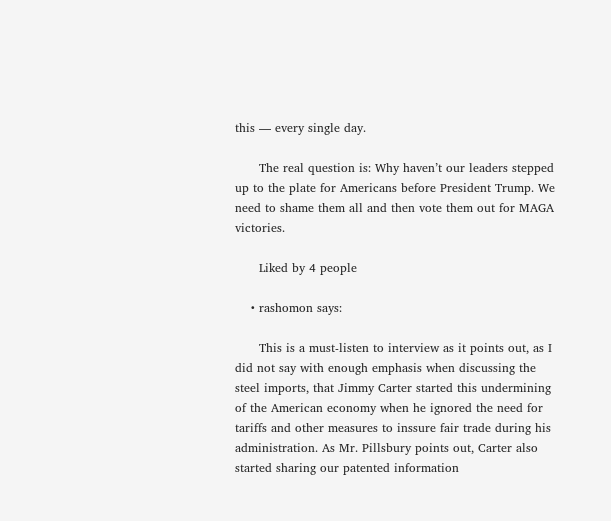this — every single day.

      The real question is: Why haven’t our leaders stepped up to the plate for Americans before President Trump. We need to shame them all and then vote them out for MAGA victories.

      Liked by 4 people

    • rashomon says:

      This is a must-listen to interview as it points out, as I did not say with enough emphasis when discussing the steel imports, that Jimmy Carter started this undermining of the American economy when he ignored the need for tariffs and other measures to inssure fair trade during his administration. As Mr. Pillsbury points out, Carter also started sharing our patented information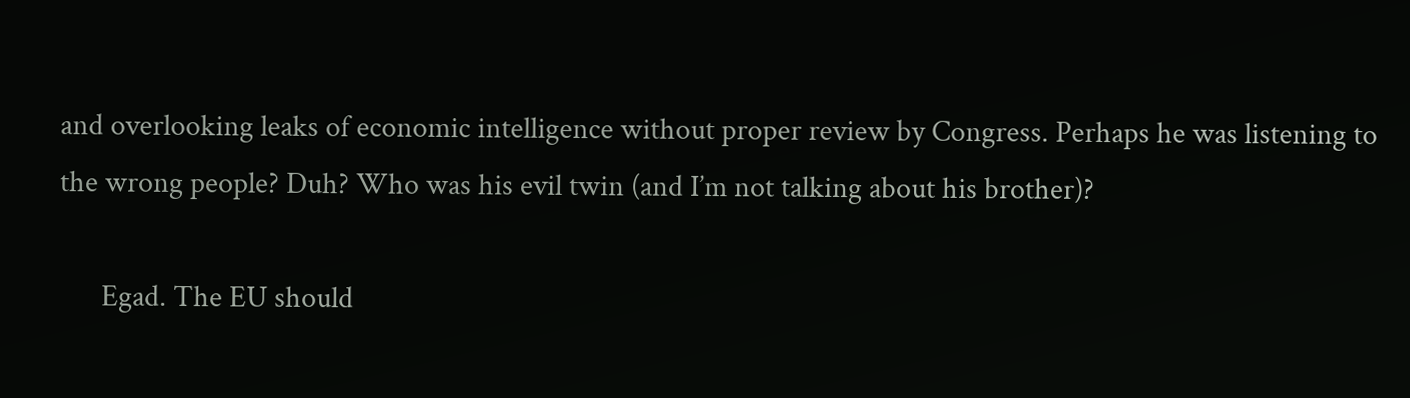and overlooking leaks of economic intelligence without proper review by Congress. Perhaps he was listening to the wrong people? Duh? Who was his evil twin (and I’m not talking about his brother)?

      Egad. The EU should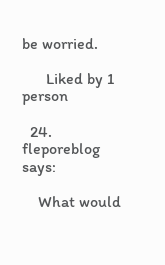be worried.

      Liked by 1 person

  24. fleporeblog says:

    What would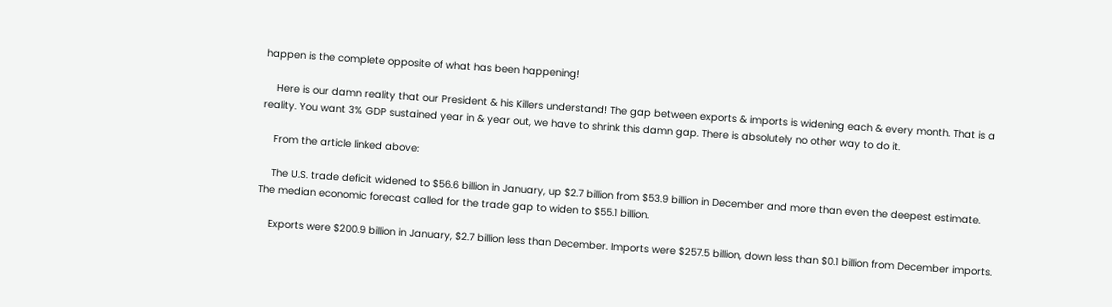happen is the complete opposite of what has been happening!

    Here is our damn reality that our President & his Killers understand! The gap between exports & imports is widening each & every month. That is a reality. You want 3% GDP sustained year in & year out, we have to shrink this damn gap. There is absolutely no other way to do it.

    From the article linked above:

    The U.S. trade deficit widened to $56.6 billion in January, up $2.7 billion from $53.9 billion in December and more than even the deepest estimate. The median economic forecast called for the trade gap to widen to $55.1 billion.

    Exports were $200.9 billion in January, $2.7 billion less than December. Imports were $257.5 billion, down less than $0.1 billion from December imports.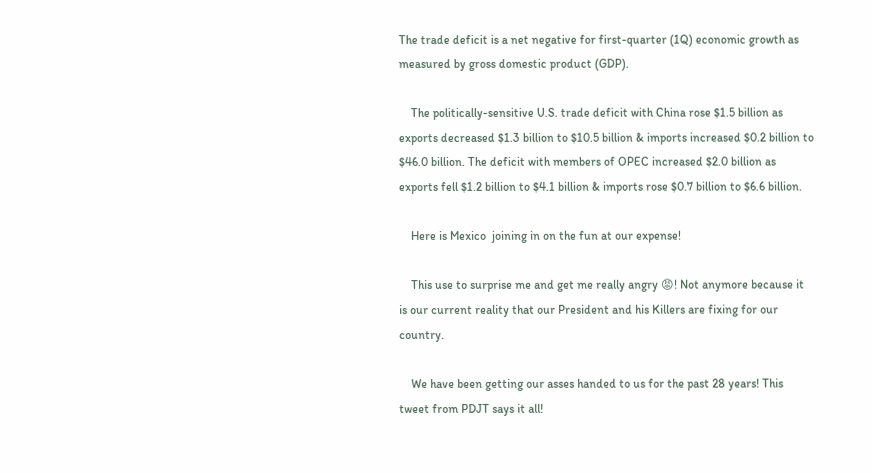The trade deficit is a net negative for first-quarter (1Q) economic growth as measured by gross domestic product (GDP).

    The politically-sensitive U.S. trade deficit with China rose $1.5 billion as exports decreased $1.3 billion to $10.5 billion & imports increased $0.2 billion to $46.0 billion. The deficit with members of OPEC increased $2.0 billion as exports fell $1.2 billion to $4.1 billion & imports rose $0.7 billion to $6.6 billion.

    Here is Mexico  joining in on the fun at our expense!

    This use to surprise me and get me really angry 😡! Not anymore because it is our current reality that our President and his Killers are fixing for our country.

    We have been getting our asses handed to us for the past 28 years! This tweet from PDJT says it all!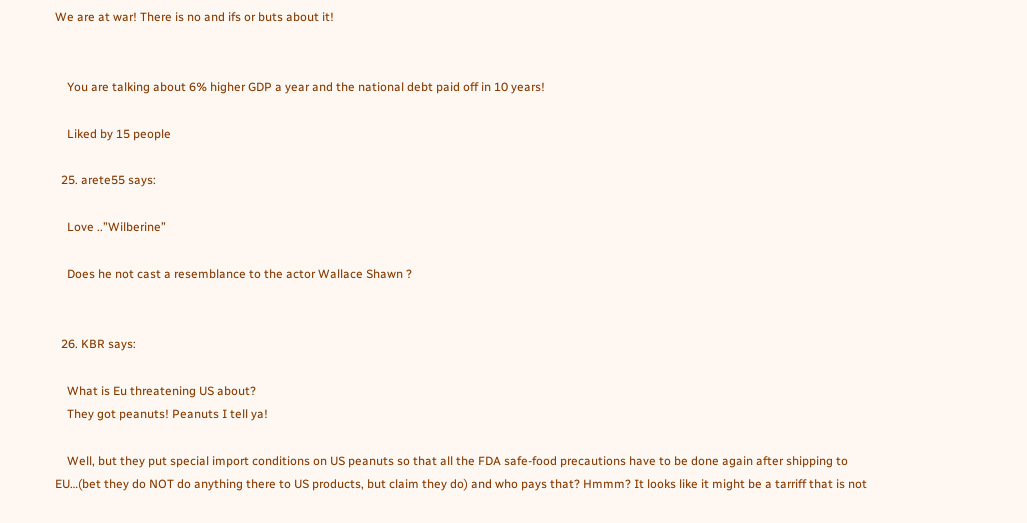We are at war! There is no and ifs or buts about it!


    You are talking about 6% higher GDP a year and the national debt paid off in 10 years!

    Liked by 15 people

  25. arete55 says:

    Love ..”Wilberine”

    Does he not cast a resemblance to the actor Wallace Shawn ?


  26. KBR says:

    What is Eu threatening US about?
    They got peanuts! Peanuts I tell ya!

    Well, but they put special import conditions on US peanuts so that all the FDA safe-food precautions have to be done again after shipping to EU…(bet they do NOT do anything there to US products, but claim they do) and who pays that? Hmmm? It looks like it might be a tarriff that is not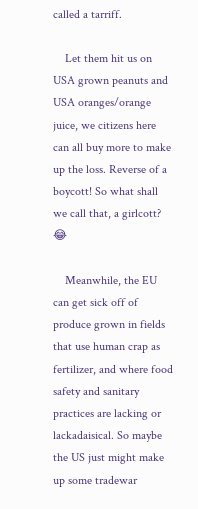called a tarriff.

    Let them hit us on USA grown peanuts and USA oranges/orange juice, we citizens here can all buy more to make up the loss. Reverse of a boycott! So what shall we call that, a girlcott? 😂

    Meanwhile, the EU can get sick off of produce grown in fields that use human crap as fertilizer, and where food safety and sanitary practices are lacking or lackadaisical. So maybe the US just might make up some tradewar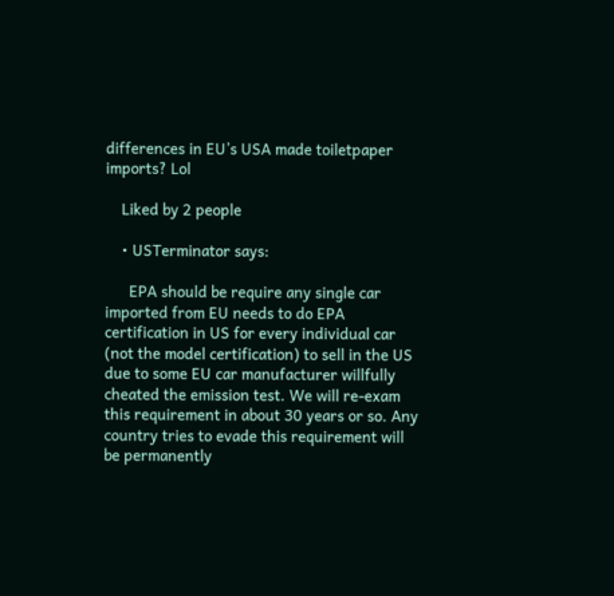differences in EU’s USA made toiletpaper imports? Lol

    Liked by 2 people

    • USTerminator says:

      EPA should be require any single car imported from EU needs to do EPA certification in US for every individual car (not the model certification) to sell in the US due to some EU car manufacturer willfully cheated the emission test. We will re-exam this requirement in about 30 years or so. Any country tries to evade this requirement will be permanently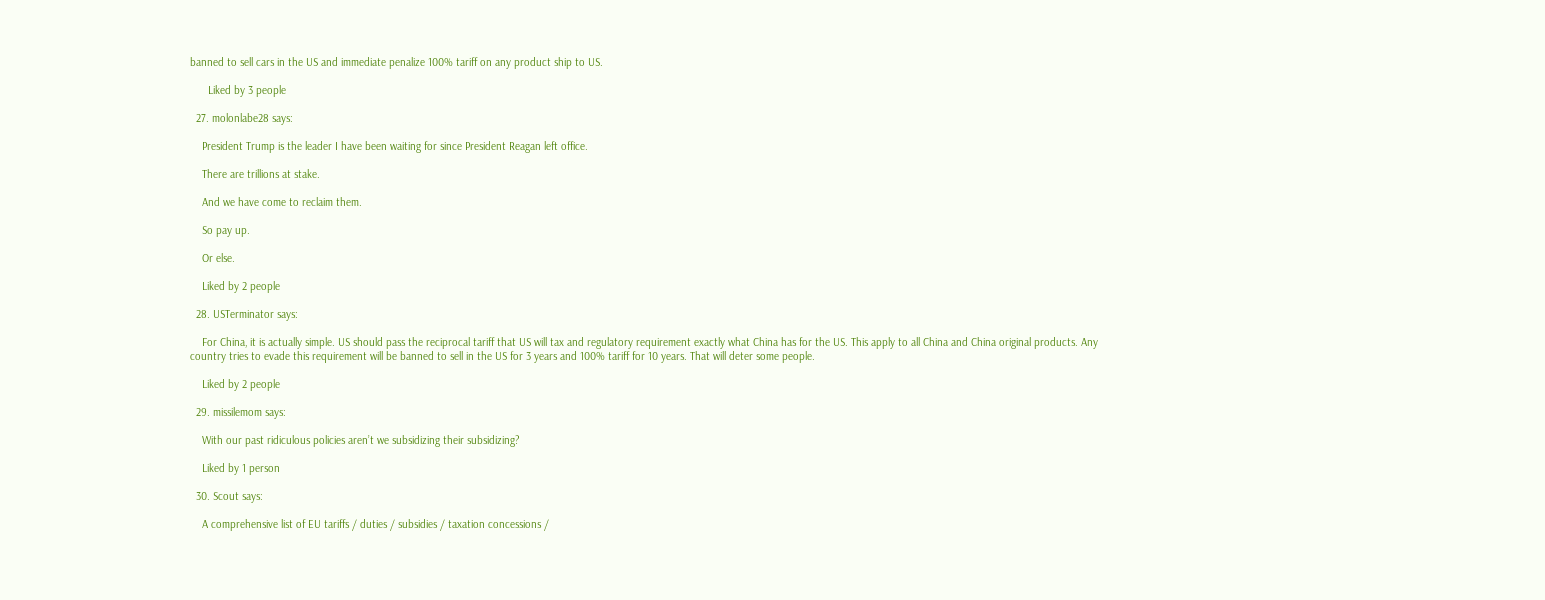banned to sell cars in the US and immediate penalize 100% tariff on any product ship to US.

      Liked by 3 people

  27. molonlabe28 says:

    President Trump is the leader I have been waiting for since President Reagan left office.

    There are trillions at stake.

    And we have come to reclaim them.

    So pay up.

    Or else.

    Liked by 2 people

  28. USTerminator says:

    For China, it is actually simple. US should pass the reciprocal tariff that US will tax and regulatory requirement exactly what China has for the US. This apply to all China and China original products. Any country tries to evade this requirement will be banned to sell in the US for 3 years and 100% tariff for 10 years. That will deter some people.

    Liked by 2 people

  29. missilemom says:

    With our past ridiculous policies aren’t we subsidizing their subsidizing?

    Liked by 1 person

  30. Scout says:

    A comprehensive list of EU tariffs / duties / subsidies / taxation concessions /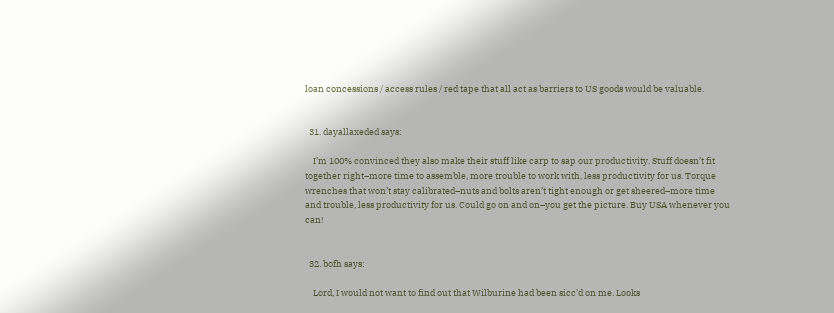loan concessions / access rules / red tape that all act as barriers to US goods would be valuable.


  31. dayallaxeded says:

    I’m 100% convinced they also make their stuff like carp to sap our productivity. Stuff doesn’t fit together right–more time to assemble, more trouble to work with, less productivity for us. Torque wrenches that won’t stay calibrated–nuts and bolts aren’t tight enough or get sheered–more time and trouble, less productivity for us. Could go on and on–you get the picture. Buy USA whenever you can!


  32. bofh says:

    Lord, I would not want to find out that Wilburine had been sicc’d on me. Looks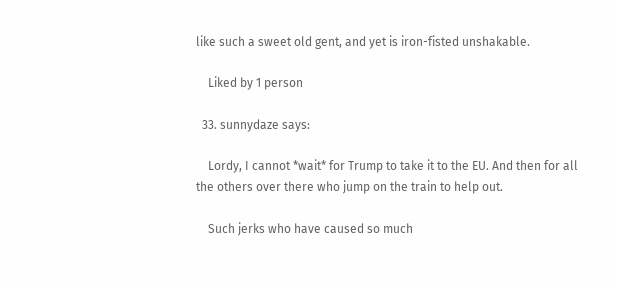like such a sweet old gent, and yet is iron-fisted unshakable.

    Liked by 1 person

  33. sunnydaze says:

    Lordy, I cannot *wait* for Trump to take it to the EU. And then for all the others over there who jump on the train to help out.

    Such jerks who have caused so much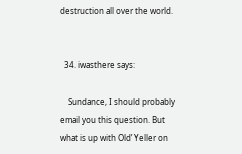destruction all over the world.


  34. iwasthere says:

    Sundance, I should probably email you this question. But what is up with Old’ Yeller on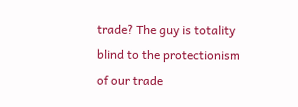trade? The guy is totality blind to the protectionism of our trade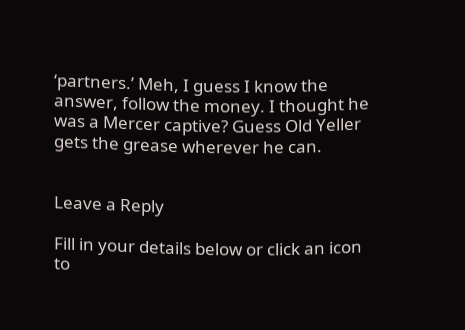‘partners.’ Meh, I guess I know the answer, follow the money. I thought he was a Mercer captive? Guess Old Yeller gets the grease wherever he can.


Leave a Reply

Fill in your details below or click an icon to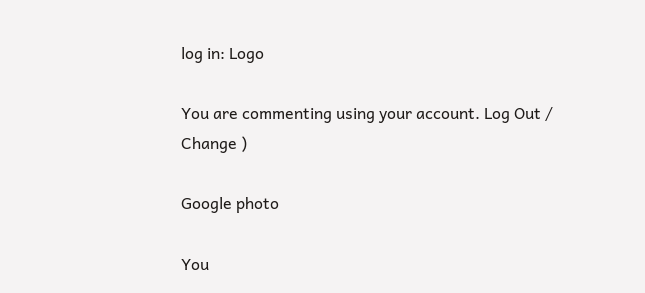log in: Logo

You are commenting using your account. Log Out /  Change )

Google photo

You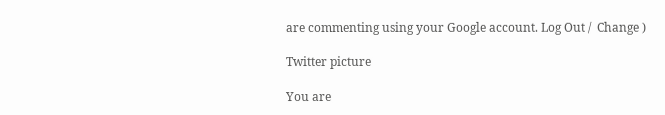are commenting using your Google account. Log Out /  Change )

Twitter picture

You are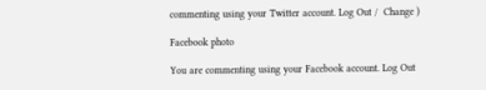commenting using your Twitter account. Log Out /  Change )

Facebook photo

You are commenting using your Facebook account. Log Out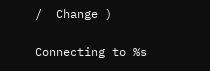/  Change )

Connecting to %s